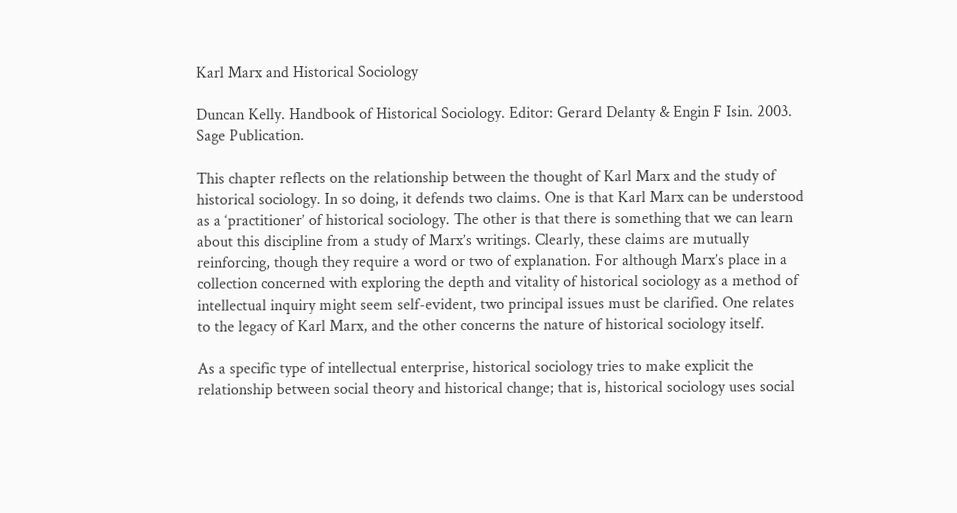Karl Marx and Historical Sociology

Duncan Kelly. Handbook of Historical Sociology. Editor: Gerard Delanty & Engin F Isin. 2003. Sage Publication.

This chapter reflects on the relationship between the thought of Karl Marx and the study of historical sociology. In so doing, it defends two claims. One is that Karl Marx can be understood as a ‘practitioner’ of historical sociology. The other is that there is something that we can learn about this discipline from a study of Marx’s writings. Clearly, these claims are mutually reinforcing, though they require a word or two of explanation. For although Marx’s place in a collection concerned with exploring the depth and vitality of historical sociology as a method of intellectual inquiry might seem self-evident, two principal issues must be clarified. One relates to the legacy of Karl Marx, and the other concerns the nature of historical sociology itself.

As a specific type of intellectual enterprise, historical sociology tries to make explicit the relationship between social theory and historical change; that is, historical sociology uses social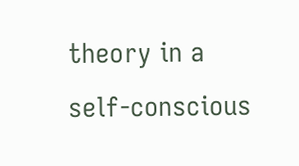theory in a self-conscious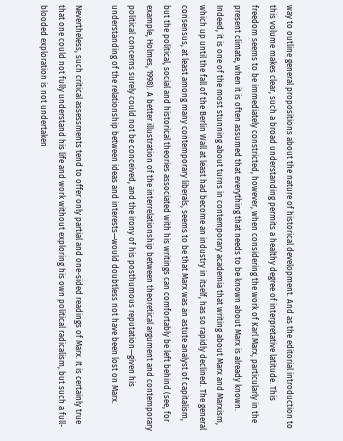way to outline general propositions about the nature of historical development. And as the editorial introduction to this volume makes clear, such a broad understanding permits a healthy degree of interpretative latitude. This freedom seems to be immediately constricted, however, when considering the work of Karl Marx, particularly in the present climate, when it is often assumed that everything that needs to be known about Marx is already known. Indeed, it is one of the most stunning about turns in contemporary academia that writing about Marx and Marxism, which up until the fall of the Berlin Wall at least had become an industry in itself, has so rapidly declined. The general consensus, at least among many contemporary liberals, seems to be that Marx was an astute analyst of capitalism, but the political, social and historical theories associated with his writings can comfortably be left behind (see, for example, Holmes, 1998). A better illustration of the interrelationship between theoretical argument and contemporary political concerns surely could not be conceived, and the irony of his posthumous reputation—given his understanding of the relationship between ideas and interests—would doubtless not have been lost on Marx.

Nevertheless, such critical assessments tend to offer only partial and one-sided readings of Marx. It is certainly true that one could not fully understand his life and work without exploring his own political radicalism, but such a full-blooded exploration is not undertaken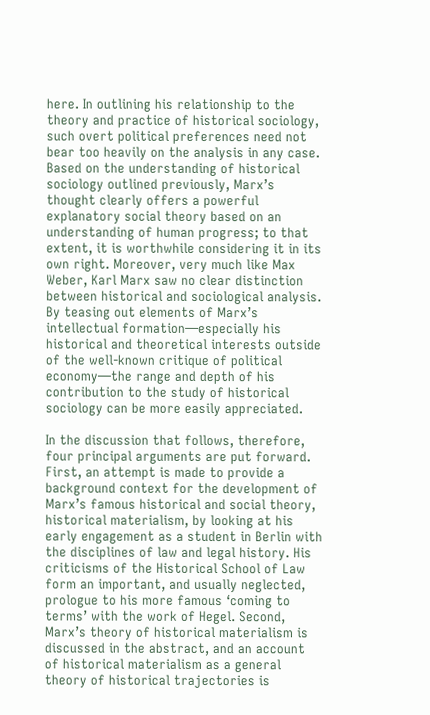here. In outlining his relationship to the theory and practice of historical sociology, such overt political preferences need not bear too heavily on the analysis in any case. Based on the understanding of historical sociology outlined previously, Marx’s thought clearly offers a powerful explanatory social theory based on an understanding of human progress; to that extent, it is worthwhile considering it in its own right. Moreover, very much like Max Weber, Karl Marx saw no clear distinction between historical and sociological analysis. By teasing out elements of Marx’s intellectual formation—especially his historical and theoretical interests outside of the well-known critique of political economy—the range and depth of his contribution to the study of historical sociology can be more easily appreciated.

In the discussion that follows, therefore, four principal arguments are put forward. First, an attempt is made to provide a background context for the development of Marx’s famous historical and social theory, historical materialism, by looking at his early engagement as a student in Berlin with the disciplines of law and legal history. His criticisms of the Historical School of Law form an important, and usually neglected, prologue to his more famous ‘coming to terms’ with the work of Hegel. Second, Marx’s theory of historical materialism is discussed in the abstract, and an account of historical materialism as a general theory of historical trajectories is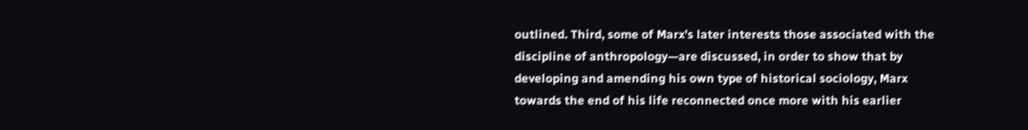outlined. Third, some of Marx’s later interests those associated with the discipline of anthropology—are discussed, in order to show that by developing and amending his own type of historical sociology, Marx towards the end of his life reconnected once more with his earlier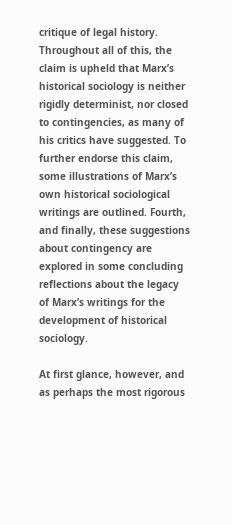critique of legal history. Throughout all of this, the claim is upheld that Marx’s historical sociology is neither rigidly determinist, nor closed to contingencies, as many of his critics have suggested. To further endorse this claim, some illustrations of Marx’s own historical sociological writings are outlined. Fourth, and finally, these suggestions about contingency are explored in some concluding reflections about the legacy of Marx’s writings for the development of historical sociology.

At first glance, however, and as perhaps the most rigorous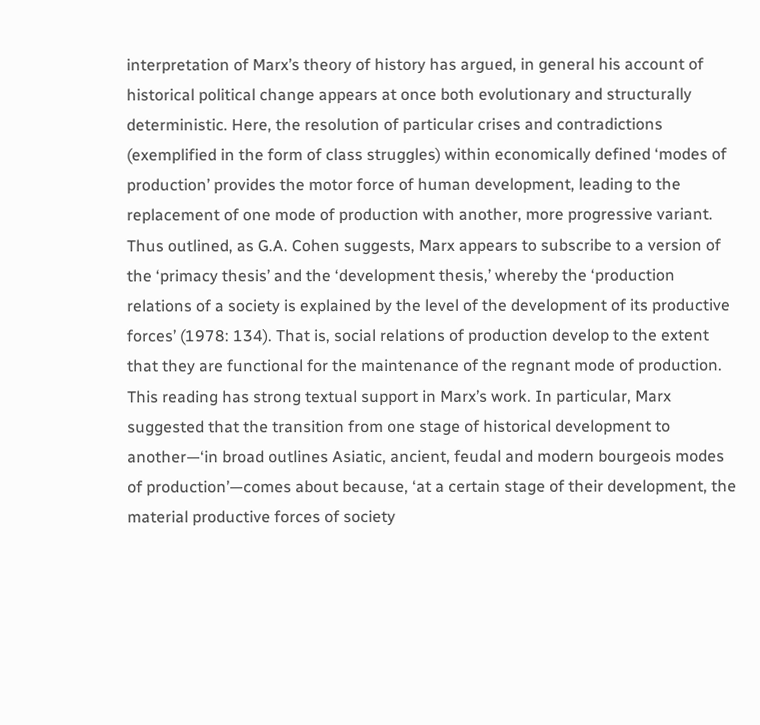interpretation of Marx’s theory of history has argued, in general his account of historical political change appears at once both evolutionary and structurally deterministic. Here, the resolution of particular crises and contradictions (exemplified in the form of class struggles) within economically defined ‘modes of production’ provides the motor force of human development, leading to the replacement of one mode of production with another, more progressive variant. Thus outlined, as G.A. Cohen suggests, Marx appears to subscribe to a version of the ‘primacy thesis’ and the ‘development thesis,’ whereby the ‘production relations of a society is explained by the level of the development of its productive forces’ (1978: 134). That is, social relations of production develop to the extent that they are functional for the maintenance of the regnant mode of production. This reading has strong textual support in Marx’s work. In particular, Marx suggested that the transition from one stage of historical development to another—‘in broad outlines Asiatic, ancient, feudal and modern bourgeois modes of production’—comes about because, ‘at a certain stage of their development, the material productive forces of society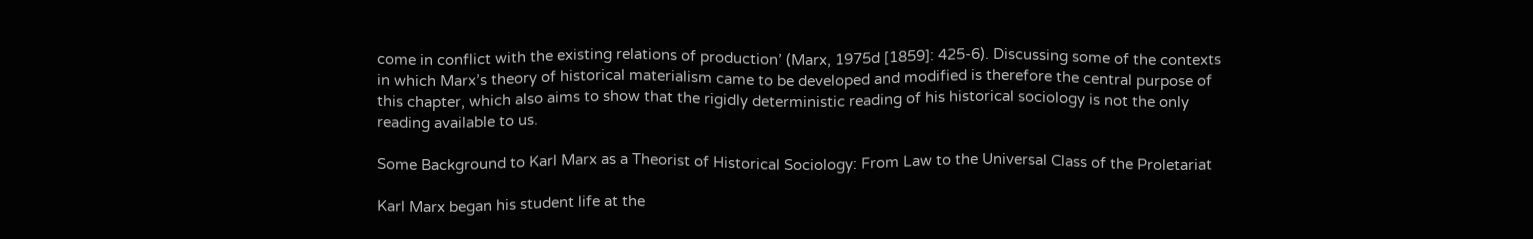come in conflict with the existing relations of production’ (Marx, 1975d [1859]: 425-6). Discussing some of the contexts in which Marx’s theory of historical materialism came to be developed and modified is therefore the central purpose of this chapter, which also aims to show that the rigidly deterministic reading of his historical sociology is not the only reading available to us.

Some Background to Karl Marx as a Theorist of Historical Sociology: From Law to the Universal Class of the Proletariat

Karl Marx began his student life at the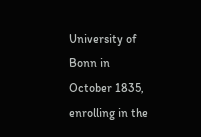University of Bonn in October 1835, enrolling in the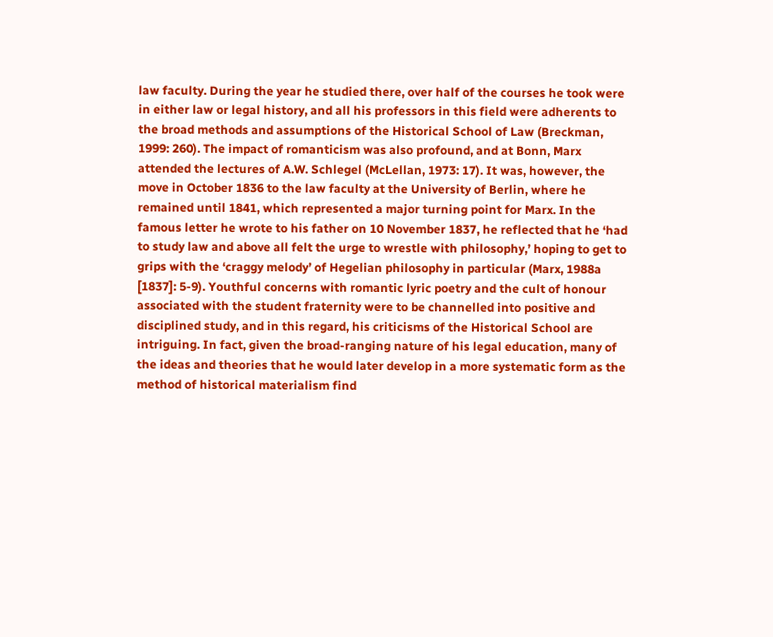law faculty. During the year he studied there, over half of the courses he took were in either law or legal history, and all his professors in this field were adherents to the broad methods and assumptions of the Historical School of Law (Breckman, 1999: 260). The impact of romanticism was also profound, and at Bonn, Marx attended the lectures of A.W. Schlegel (McLellan, 1973: 17). It was, however, the move in October 1836 to the law faculty at the University of Berlin, where he remained until 1841, which represented a major turning point for Marx. In the famous letter he wrote to his father on 10 November 1837, he reflected that he ‘had to study law and above all felt the urge to wrestle with philosophy,’ hoping to get to grips with the ‘craggy melody’ of Hegelian philosophy in particular (Marx, 1988a [1837]: 5-9). Youthful concerns with romantic lyric poetry and the cult of honour associated with the student fraternity were to be channelled into positive and disciplined study, and in this regard, his criticisms of the Historical School are intriguing. In fact, given the broad-ranging nature of his legal education, many of the ideas and theories that he would later develop in a more systematic form as the method of historical materialism find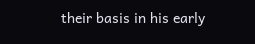their basis in his early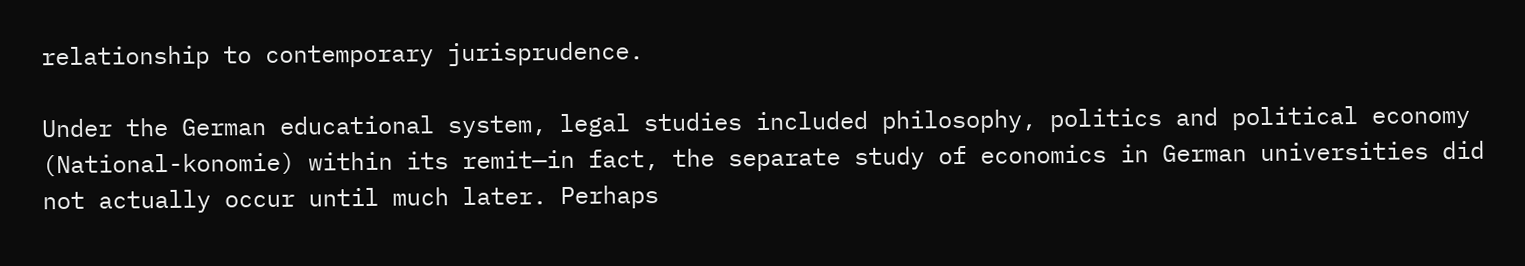relationship to contemporary jurisprudence.

Under the German educational system, legal studies included philosophy, politics and political economy (National-konomie) within its remit—in fact, the separate study of economics in German universities did not actually occur until much later. Perhaps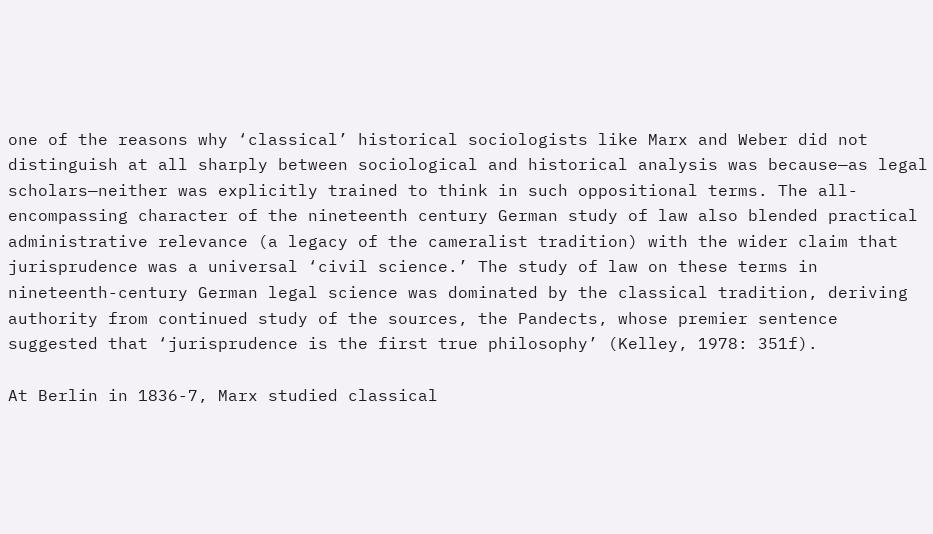one of the reasons why ‘classical’ historical sociologists like Marx and Weber did not distinguish at all sharply between sociological and historical analysis was because—as legal scholars—neither was explicitly trained to think in such oppositional terms. The all-encompassing character of the nineteenth century German study of law also blended practical administrative relevance (a legacy of the cameralist tradition) with the wider claim that jurisprudence was a universal ‘civil science.’ The study of law on these terms in nineteenth-century German legal science was dominated by the classical tradition, deriving authority from continued study of the sources, the Pandects, whose premier sentence suggested that ‘jurisprudence is the first true philosophy’ (Kelley, 1978: 351f).

At Berlin in 1836-7, Marx studied classical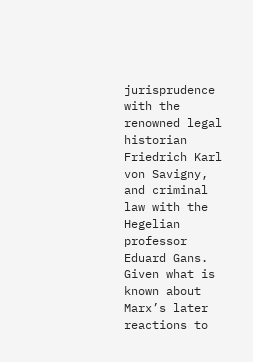jurisprudence with the renowned legal historian Friedrich Karl von Savigny, and criminal law with the Hegelian professor Eduard Gans. Given what is known about Marx’s later reactions to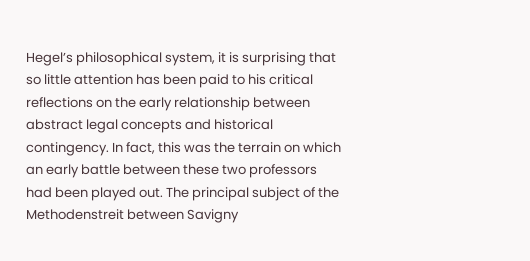Hegel’s philosophical system, it is surprising that so little attention has been paid to his critical reflections on the early relationship between abstract legal concepts and historical contingency. In fact, this was the terrain on which an early battle between these two professors had been played out. The principal subject of the Methodenstreit between Savigny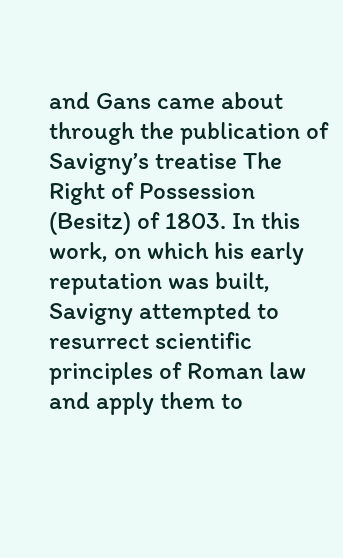and Gans came about through the publication of Savigny’s treatise The Right of Possession (Besitz) of 1803. In this work, on which his early reputation was built, Savigny attempted to resurrect scientific principles of Roman law and apply them to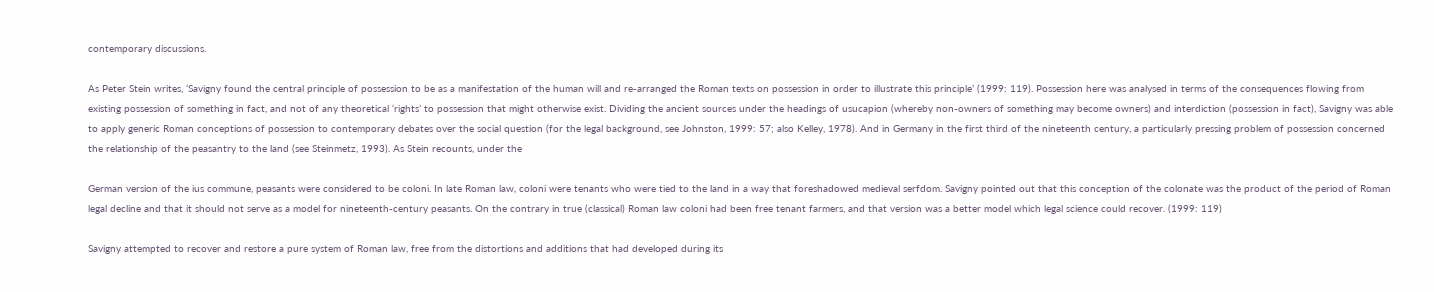contemporary discussions.

As Peter Stein writes, ‘Savigny found the central principle of possession to be as a manifestation of the human will and re-arranged the Roman texts on possession in order to illustrate this principle’ (1999: 119). Possession here was analysed in terms of the consequences flowing from existing possession of something in fact, and not of any theoretical ‘rights’ to possession that might otherwise exist. Dividing the ancient sources under the headings of usucapion (whereby non-owners of something may become owners) and interdiction (possession in fact), Savigny was able to apply generic Roman conceptions of possession to contemporary debates over the social question (for the legal background, see Johnston, 1999: 57; also Kelley, 1978). And in Germany in the first third of the nineteenth century, a particularly pressing problem of possession concerned the relationship of the peasantry to the land (see Steinmetz, 1993). As Stein recounts, under the

German version of the ius commune, peasants were considered to be coloni. In late Roman law, coloni were tenants who were tied to the land in a way that foreshadowed medieval serfdom. Savigny pointed out that this conception of the colonate was the product of the period of Roman legal decline and that it should not serve as a model for nineteenth-century peasants. On the contrary in true (classical) Roman law coloni had been free tenant farmers, and that version was a better model which legal science could recover. (1999: 119)

Savigny attempted to recover and restore a pure system of Roman law, free from the distortions and additions that had developed during its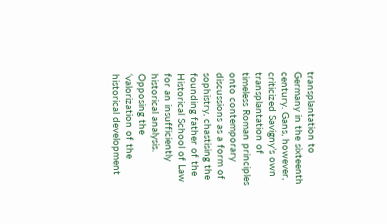transplantation to Germany in the sixteenth century. Gans, however, criticized Savigny’s own transplantation of timeless Roman principles onto contemporary discussions as a form of sophistry, chastising the founding father of the Historical School of Law for an insufficiently historical analysis. Opposing the ‘valorization of the historical development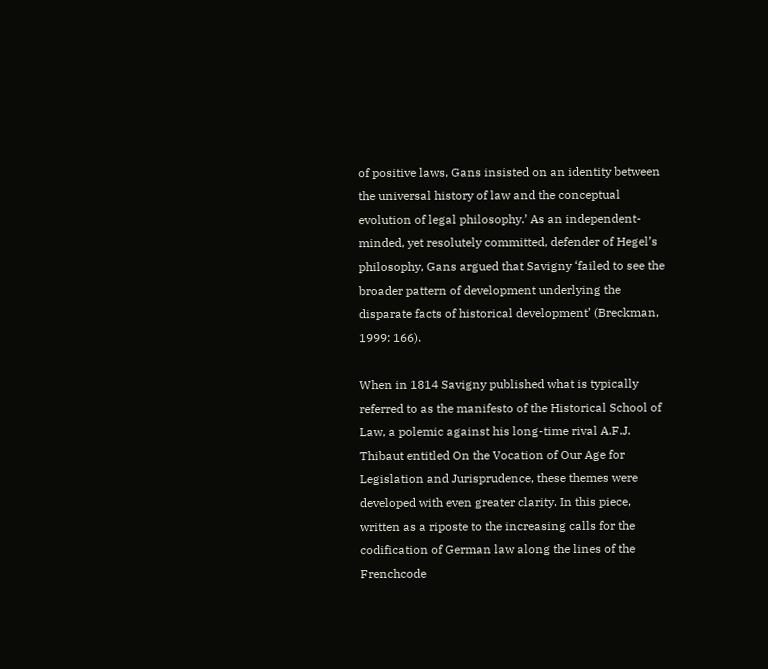of positive laws, Gans insisted on an identity between the universal history of law and the conceptual evolution of legal philosophy.’ As an independent-minded, yet resolutely committed, defender of Hegel’s philosophy, Gans argued that Savigny ‘failed to see the broader pattern of development underlying the disparate facts of historical development’ (Breckman, 1999: 166).

When in 1814 Savigny published what is typically referred to as the manifesto of the Historical School of Law, a polemic against his long-time rival A.F.J. Thibaut entitled On the Vocation of Our Age for Legislation and Jurisprudence, these themes were developed with even greater clarity. In this piece, written as a riposte to the increasing calls for the codification of German law along the lines of the Frenchcode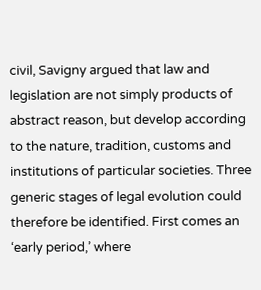civil, Savigny argued that law and legislation are not simply products of abstract reason, but develop according to the nature, tradition, customs and institutions of particular societies. Three generic stages of legal evolution could therefore be identified. First comes an ‘early period,’ where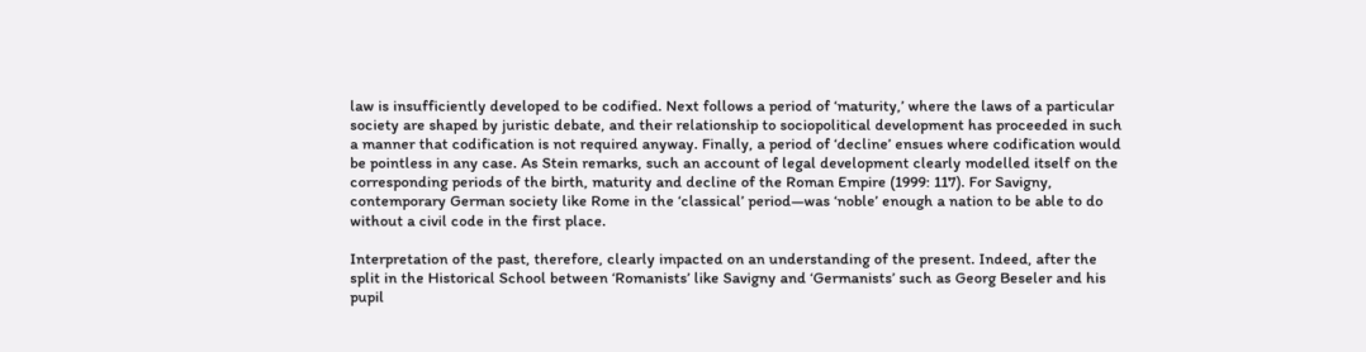law is insufficiently developed to be codified. Next follows a period of ‘maturity,’ where the laws of a particular society are shaped by juristic debate, and their relationship to sociopolitical development has proceeded in such a manner that codification is not required anyway. Finally, a period of ‘decline’ ensues where codification would be pointless in any case. As Stein remarks, such an account of legal development clearly modelled itself on the corresponding periods of the birth, maturity and decline of the Roman Empire (1999: 117). For Savigny, contemporary German society like Rome in the ‘classical’ period—was ‘noble’ enough a nation to be able to do without a civil code in the first place.

Interpretation of the past, therefore, clearly impacted on an understanding of the present. Indeed, after the split in the Historical School between ‘Romanists’ like Savigny and ‘Germanists’ such as Georg Beseler and his pupil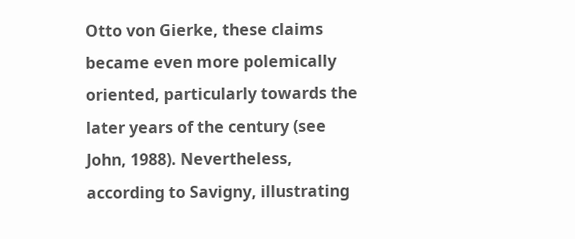Otto von Gierke, these claims became even more polemically oriented, particularly towards the later years of the century (see John, 1988). Nevertheless, according to Savigny, illustrating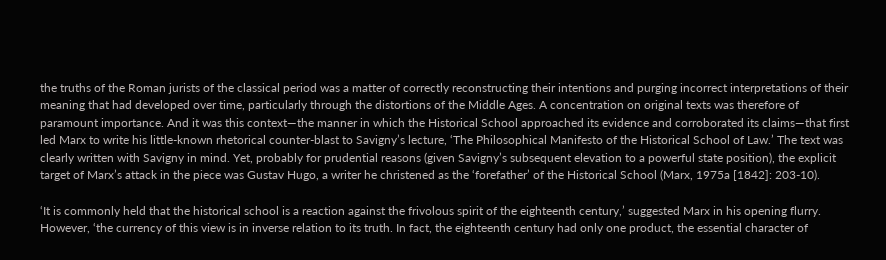the truths of the Roman jurists of the classical period was a matter of correctly reconstructing their intentions and purging incorrect interpretations of their meaning that had developed over time, particularly through the distortions of the Middle Ages. A concentration on original texts was therefore of paramount importance. And it was this context—the manner in which the Historical School approached its evidence and corroborated its claims—that first led Marx to write his little-known rhetorical counter-blast to Savigny’s lecture, ‘The Philosophical Manifesto of the Historical School of Law.’ The text was clearly written with Savigny in mind. Yet, probably for prudential reasons (given Savigny’s subsequent elevation to a powerful state position), the explicit target of Marx’s attack in the piece was Gustav Hugo, a writer he christened as the ‘forefather’ of the Historical School (Marx, 1975a [1842]: 203-10).

‘It is commonly held that the historical school is a reaction against the frivolous spirit of the eighteenth century,’ suggested Marx in his opening flurry. However, ‘the currency of this view is in inverse relation to its truth. In fact, the eighteenth century had only one product, the essential character of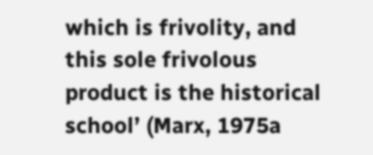which is frivolity, and this sole frivolous product is the historical school’ (Marx, 1975a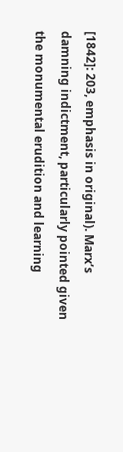[1842]: 203, emphasis in original). Marx’s damning indictment, particularly pointed given the monumental erudition and learning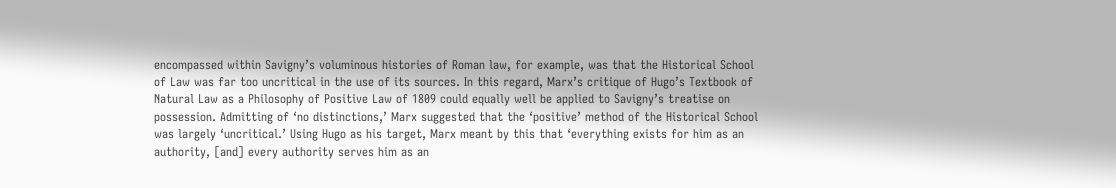encompassed within Savigny’s voluminous histories of Roman law, for example, was that the Historical School of Law was far too uncritical in the use of its sources. In this regard, Marx’s critique of Hugo’s Textbook of Natural Law as a Philosophy of Positive Law of 1809 could equally well be applied to Savigny’s treatise on possession. Admitting of ‘no distinctions,’ Marx suggested that the ‘positive’ method of the Historical School was largely ‘uncritical.’ Using Hugo as his target, Marx meant by this that ‘everything exists for him as an authority, [and] every authority serves him as an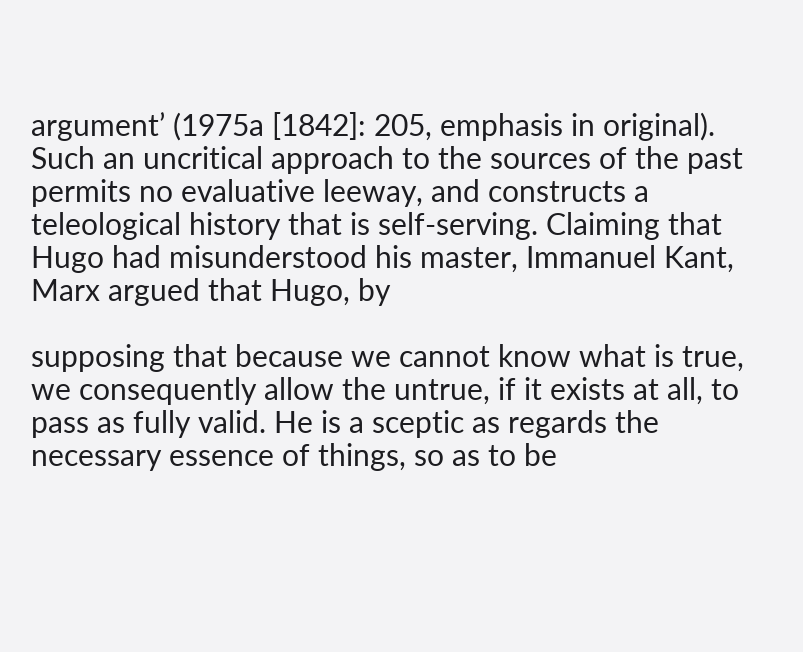argument’ (1975a [1842]: 205, emphasis in original). Such an uncritical approach to the sources of the past permits no evaluative leeway, and constructs a teleological history that is self-serving. Claiming that Hugo had misunderstood his master, Immanuel Kant, Marx argued that Hugo, by

supposing that because we cannot know what is true, we consequently allow the untrue, if it exists at all, to pass as fully valid. He is a sceptic as regards the necessary essence of things, so as to be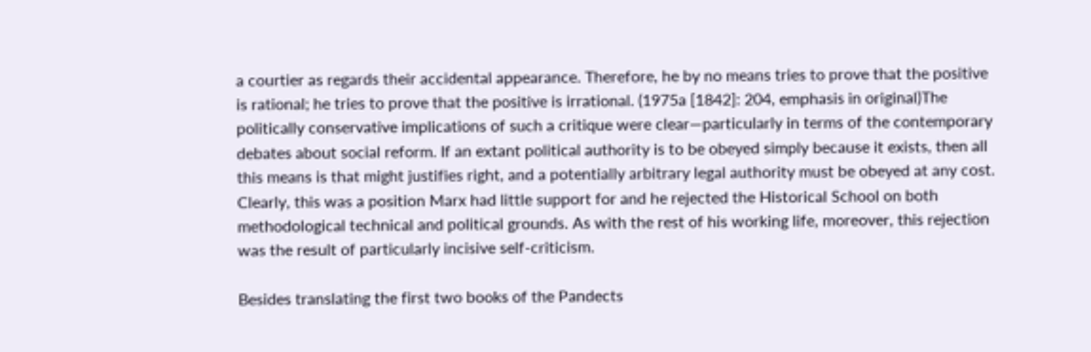a courtier as regards their accidental appearance. Therefore, he by no means tries to prove that the positive is rational; he tries to prove that the positive is irrational. (1975a [1842]: 204, emphasis in original)The politically conservative implications of such a critique were clear—particularly in terms of the contemporary debates about social reform. If an extant political authority is to be obeyed simply because it exists, then all this means is that might justifies right, and a potentially arbitrary legal authority must be obeyed at any cost. Clearly, this was a position Marx had little support for and he rejected the Historical School on both methodological technical and political grounds. As with the rest of his working life, moreover, this rejection was the result of particularly incisive self-criticism.

Besides translating the first two books of the Pandects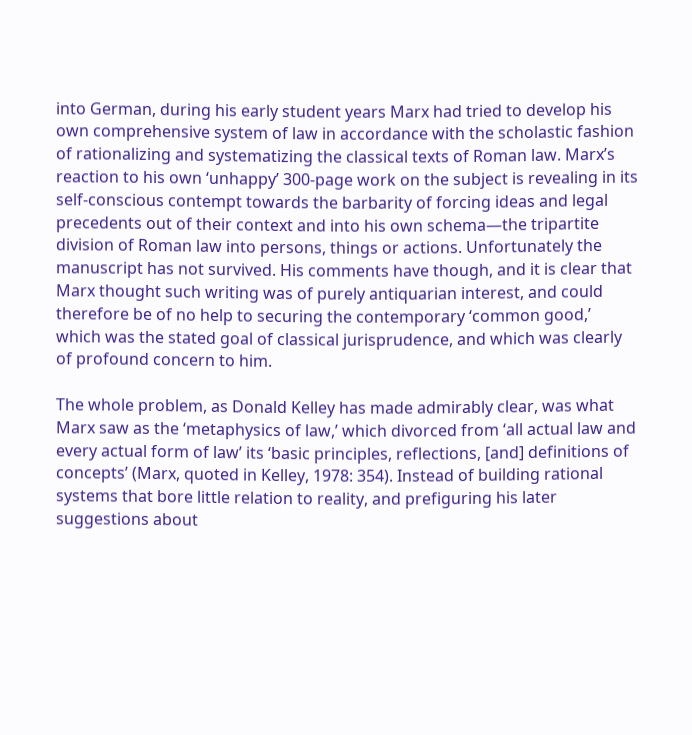into German, during his early student years Marx had tried to develop his own comprehensive system of law in accordance with the scholastic fashion of rationalizing and systematizing the classical texts of Roman law. Marx’s reaction to his own ‘unhappy’ 300-page work on the subject is revealing in its self-conscious contempt towards the barbarity of forcing ideas and legal precedents out of their context and into his own schema—the tripartite division of Roman law into persons, things or actions. Unfortunately the manuscript has not survived. His comments have though, and it is clear that Marx thought such writing was of purely antiquarian interest, and could therefore be of no help to securing the contemporary ‘common good,’ which was the stated goal of classical jurisprudence, and which was clearly of profound concern to him.

The whole problem, as Donald Kelley has made admirably clear, was what Marx saw as the ‘metaphysics of law,’ which divorced from ‘all actual law and every actual form of law’ its ‘basic principles, reflections, [and] definitions of concepts’ (Marx, quoted in Kelley, 1978: 354). Instead of building rational systems that bore little relation to reality, and prefiguring his later suggestions about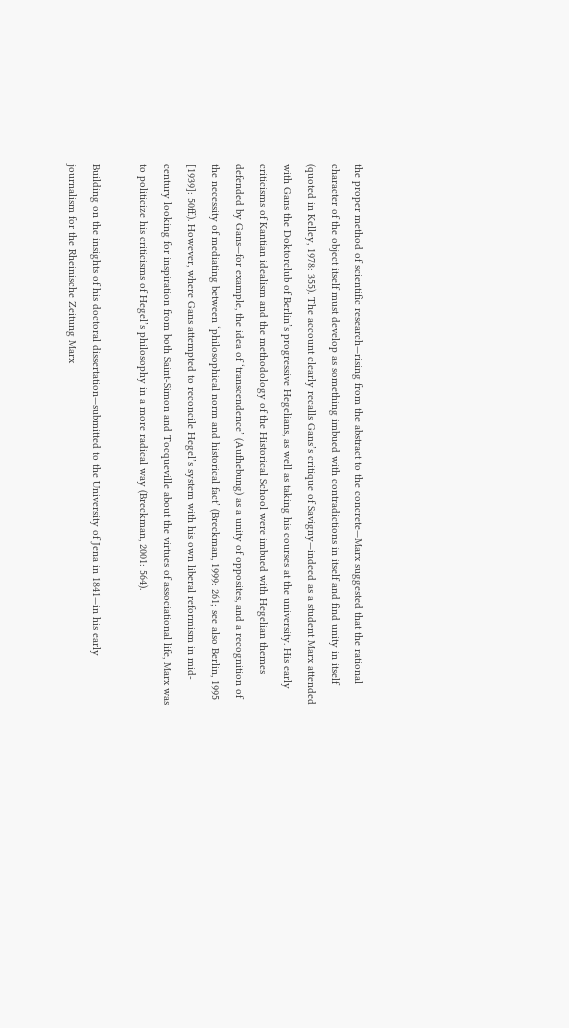the proper method of scientific research—rising from the abstract to the concrete—Marx suggested that the rational character of the object itself must develop as something imbued with contradictions in itself and find unity in itself (quoted in Kelley, 1978: 355). The account clearly recalls Gans’s critique of Savigny—indeed as a student Marx attended with Gans the Doktorclub of Berlin’s progressive Hegelians, as well as taking his courses at the university. His early criticisms of Kantian idealism and the methodology of the Historical School were imbued with Hegelian themes defended by Gans—for example, the idea of ‘transcendence’ (Aufhebung) as a unity of opposites, and a recognition of the necessity of mediating between ‘philosophical norm and historical fact’ (Breckman, 1999: 261; see also Berlin, 1995 [1939]: 50ff.). However, where Gans attempted to reconcile Hegel’s system with his own liberal reformism in mid-century looking for inspiration from both Saint-Simon and Tocqueville about the virtues of associational life, Marx was to politicize his criticisms of Hegel’s philosophy in a more radical way (Breckman, 2001: 564).

Building on the insights of his doctoral dissertation—submitted to the University of Jena in 1841—in his early journalism for the Rheinische Zeitung Marx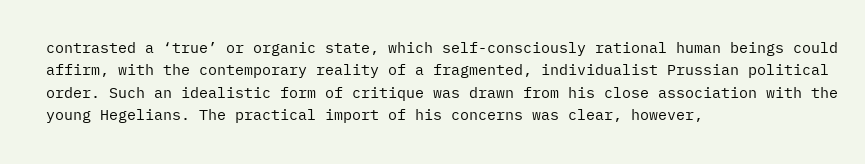contrasted a ‘true’ or organic state, which self-consciously rational human beings could affirm, with the contemporary reality of a fragmented, individualist Prussian political order. Such an idealistic form of critique was drawn from his close association with the young Hegelians. The practical import of his concerns was clear, however,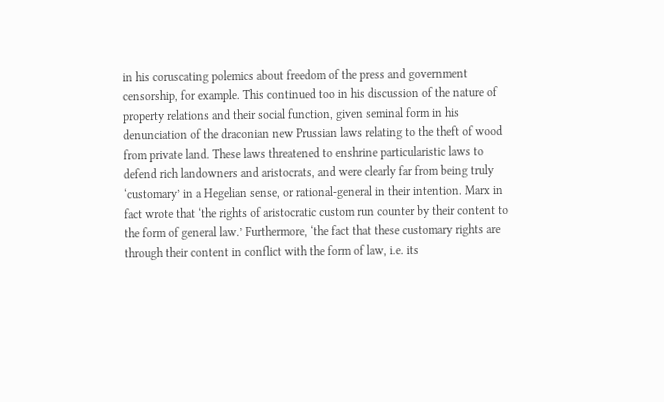in his coruscating polemics about freedom of the press and government censorship, for example. This continued too in his discussion of the nature of property relations and their social function, given seminal form in his denunciation of the draconian new Prussian laws relating to the theft of wood from private land. These laws threatened to enshrine particularistic laws to defend rich landowners and aristocrats, and were clearly far from being truly ‘customary’ in a Hegelian sense, or rational-general in their intention. Marx in fact wrote that ‘the rights of aristocratic custom run counter by their content to the form of general law.’ Furthermore, ‘the fact that these customary rights are through their content in conflict with the form of law, i.e. its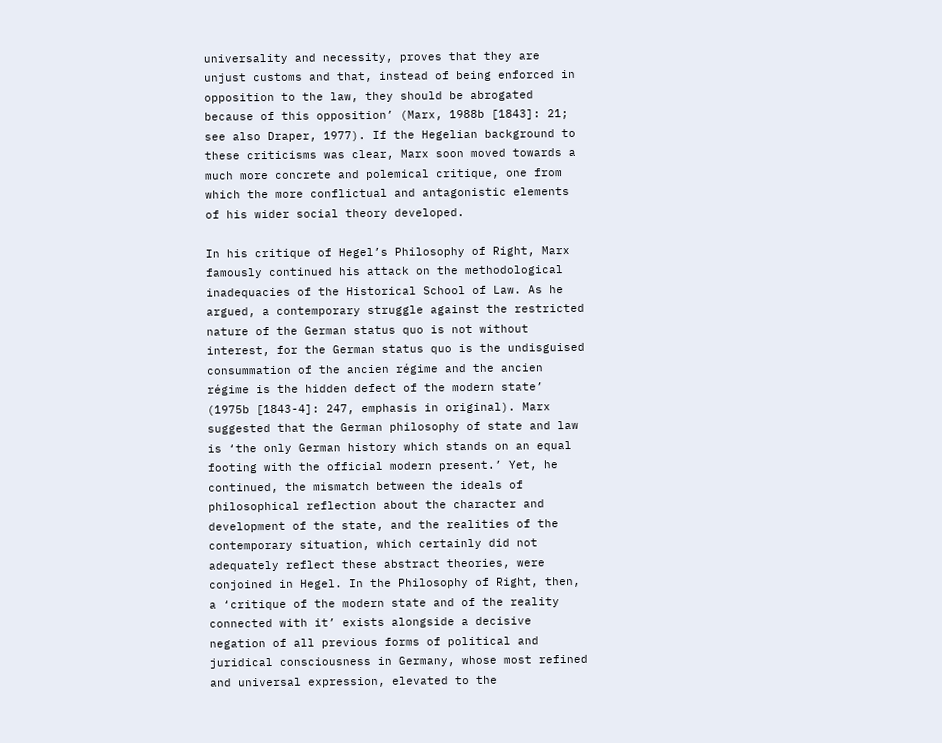universality and necessity, proves that they are unjust customs and that, instead of being enforced in opposition to the law, they should be abrogated because of this opposition’ (Marx, 1988b [1843]: 21; see also Draper, 1977). If the Hegelian background to these criticisms was clear, Marx soon moved towards a much more concrete and polemical critique, one from which the more conflictual and antagonistic elements of his wider social theory developed.

In his critique of Hegel’s Philosophy of Right, Marx famously continued his attack on the methodological inadequacies of the Historical School of Law. As he argued, a contemporary struggle against the restricted nature of the German status quo is not without interest, for the German status quo is the undisguised consummation of the ancien régime and the ancien régime is the hidden defect of the modern state’ (1975b [1843-4]: 247, emphasis in original). Marx suggested that the German philosophy of state and law is ‘the only German history which stands on an equal footing with the official modern present.’ Yet, he continued, the mismatch between the ideals of philosophical reflection about the character and development of the state, and the realities of the contemporary situation, which certainly did not adequately reflect these abstract theories, were conjoined in Hegel. In the Philosophy of Right, then, a ‘critique of the modern state and of the reality connected with it’ exists alongside a decisive negation of all previous forms of political and juridical consciousness in Germany, whose most refined and universal expression, elevated to the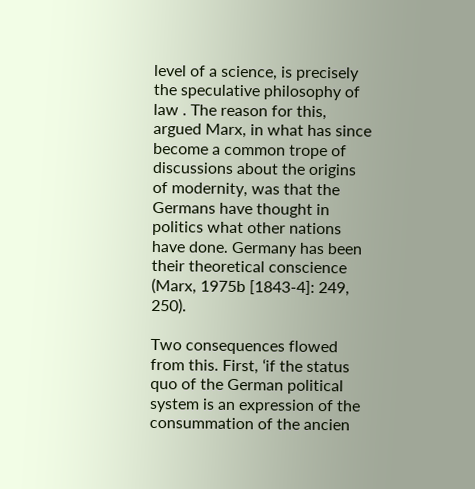level of a science, is precisely the speculative philosophy of law . The reason for this, argued Marx, in what has since become a common trope of discussions about the origins of modernity, was that the Germans have thought in politics what other nations have done. Germany has been their theoretical conscience (Marx, 1975b [1843-4]: 249, 250).

Two consequences flowed from this. First, ‘if the status quo of the German political system is an expression of the consummation of the ancien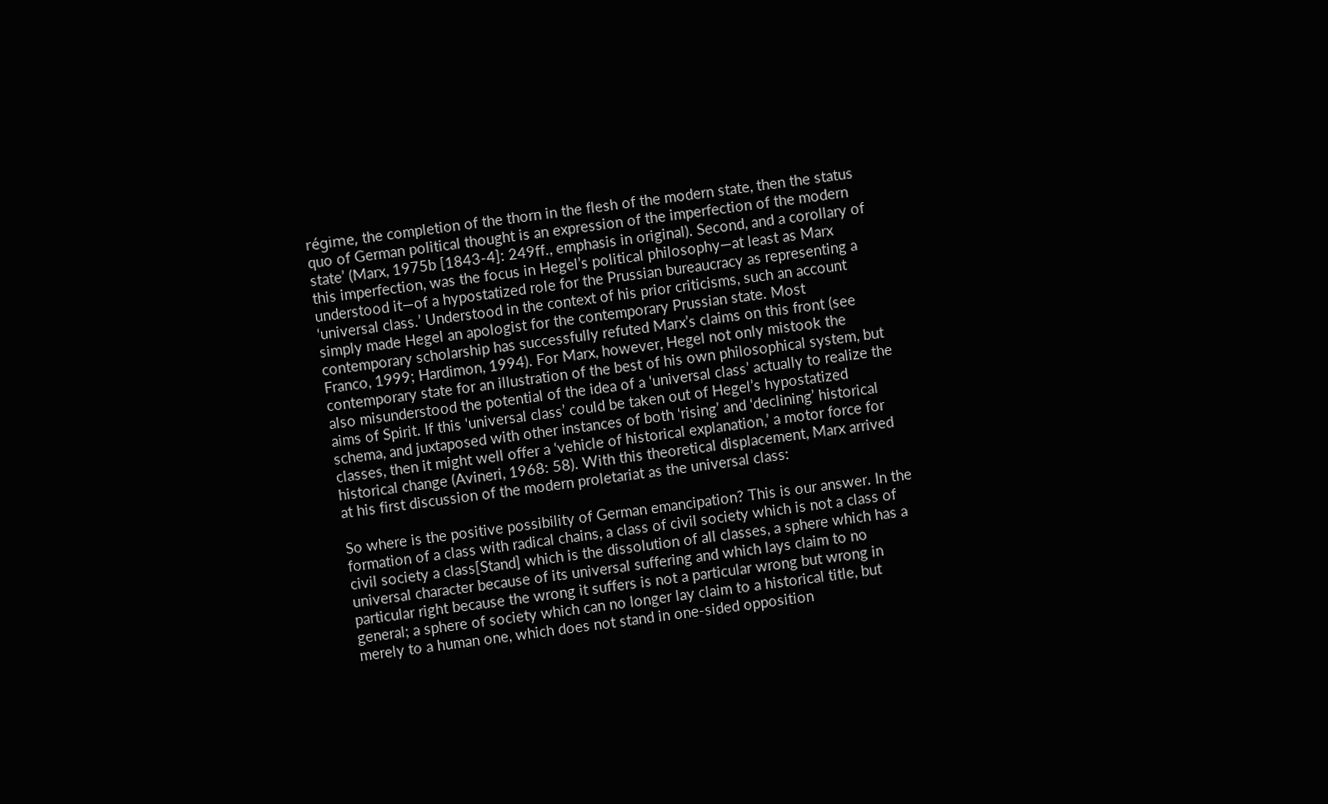régime, the completion of the thorn in the flesh of the modern state, then the status quo of German political thought is an expression of the imperfection of the modern state’ (Marx, 1975b [1843-4]: 249ff., emphasis in original). Second, and a corollary of this imperfection, was the focus in Hegel’s political philosophy—at least as Marx understood it—of a hypostatized role for the Prussian bureaucracy as representing a ‘universal class.’ Understood in the context of his prior criticisms, such an account simply made Hegel an apologist for the contemporary Prussian state. Most contemporary scholarship has successfully refuted Marx’s claims on this front (see Franco, 1999; Hardimon, 1994). For Marx, however, Hegel not only mistook the contemporary state for an illustration of the best of his own philosophical system, but also misunderstood the potential of the idea of a ‘universal class’ actually to realize the aims of Spirit. If this ‘universal class’ could be taken out of Hegel’s hypostatized schema, and juxtaposed with other instances of both ‘rising’ and ‘declining’ historical classes, then it might well offer a ‘vehicle of historical explanation,’ a motor force for historical change (Avineri, 1968: 58). With this theoretical displacement, Marx arrived at his first discussion of the modern proletariat as the universal class:

So where is the positive possibility of German emancipation? This is our answer. In the formation of a class with radical chains, a class of civil society which is not a class of civil society a class[Stand] which is the dissolution of all classes, a sphere which has a universal character because of its universal suffering and which lays claim to no particular right because the wrong it suffers is not a particular wrong but wrong in general; a sphere of society which can no longer lay claim to a historical title, but merely to a human one, which does not stand in one-sided opposition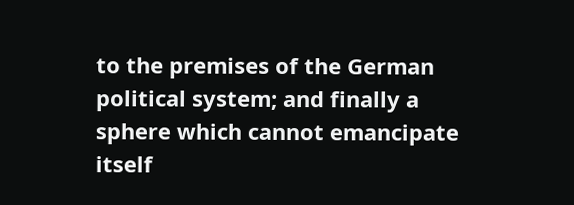to the premises of the German political system; and finally a sphere which cannot emancipate itself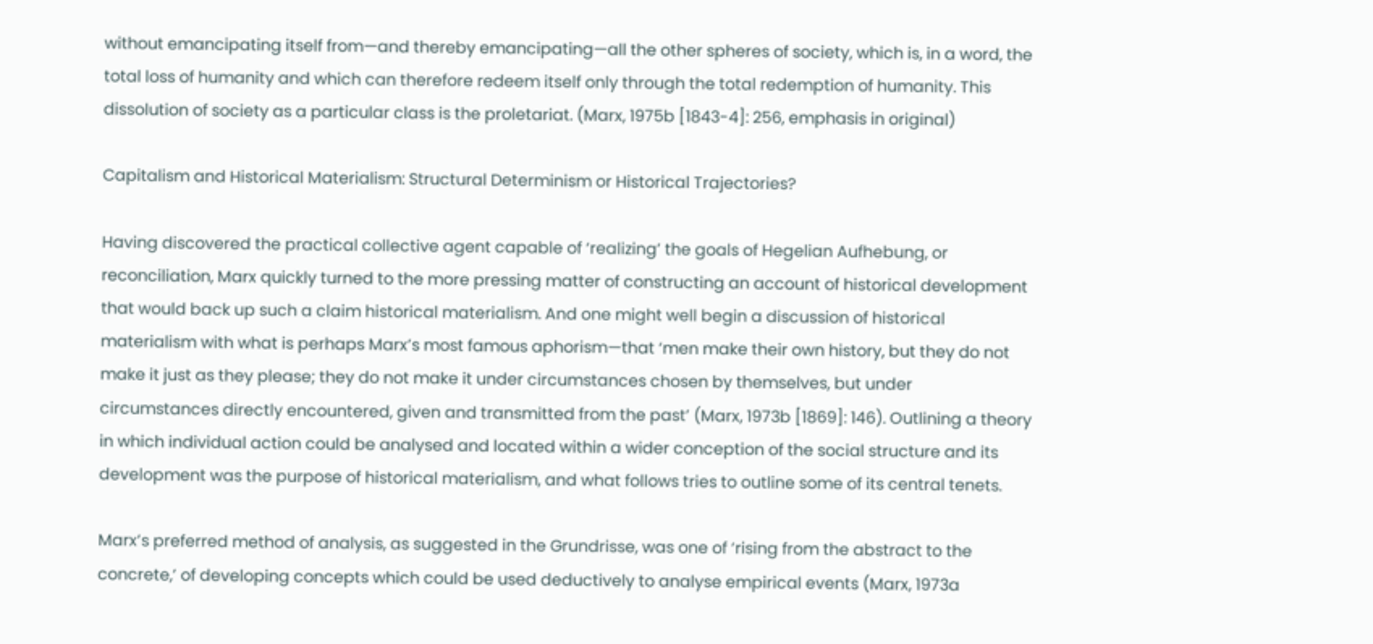without emancipating itself from—and thereby emancipating—all the other spheres of society, which is, in a word, the total loss of humanity and which can therefore redeem itself only through the total redemption of humanity. This dissolution of society as a particular class is the proletariat. (Marx, 1975b [1843-4]: 256, emphasis in original)

Capitalism and Historical Materialism: Structural Determinism or Historical Trajectories?

Having discovered the practical collective agent capable of ‘realizing’ the goals of Hegelian Aufhebung, or reconciliation, Marx quickly turned to the more pressing matter of constructing an account of historical development that would back up such a claim historical materialism. And one might well begin a discussion of historical materialism with what is perhaps Marx’s most famous aphorism—that ‘men make their own history, but they do not make it just as they please; they do not make it under circumstances chosen by themselves, but under circumstances directly encountered, given and transmitted from the past’ (Marx, 1973b [1869]: 146). Outlining a theory in which individual action could be analysed and located within a wider conception of the social structure and its development was the purpose of historical materialism, and what follows tries to outline some of its central tenets.

Marx’s preferred method of analysis, as suggested in the Grundrisse, was one of ‘rising from the abstract to the concrete,’ of developing concepts which could be used deductively to analyse empirical events (Marx, 1973a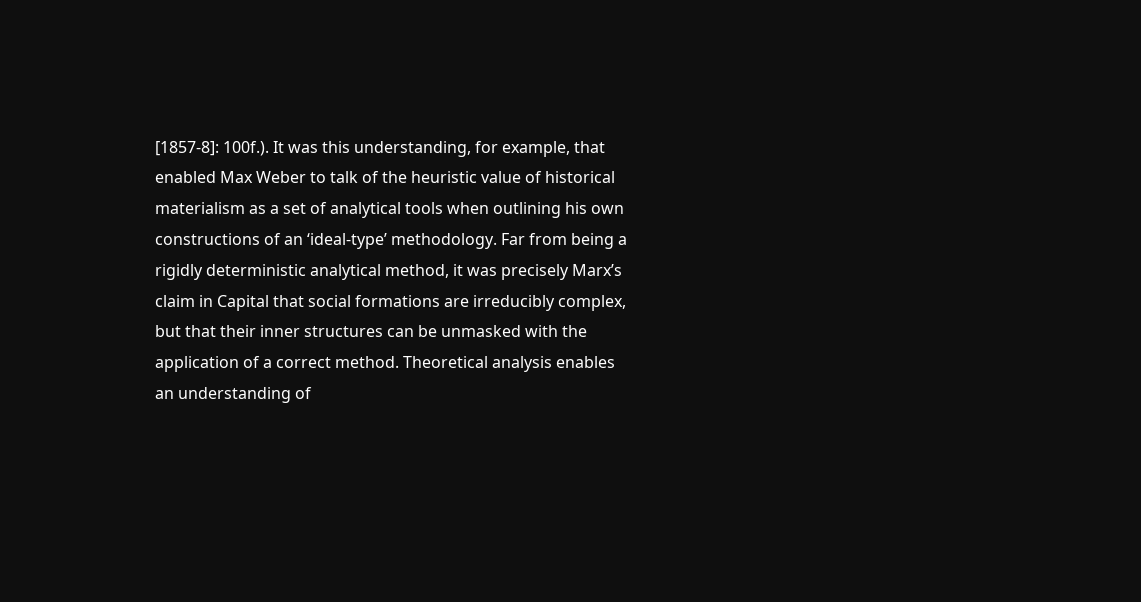[1857-8]: 100f.). It was this understanding, for example, that enabled Max Weber to talk of the heuristic value of historical materialism as a set of analytical tools when outlining his own constructions of an ‘ideal-type’ methodology. Far from being a rigidly deterministic analytical method, it was precisely Marx’s claim in Capital that social formations are irreducibly complex, but that their inner structures can be unmasked with the application of a correct method. Theoretical analysis enables an understanding of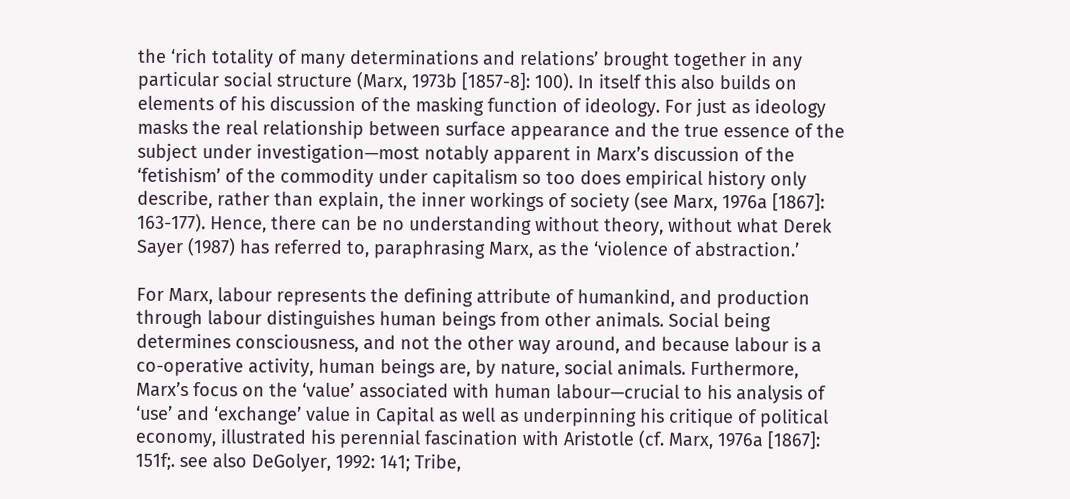the ‘rich totality of many determinations and relations’ brought together in any particular social structure (Marx, 1973b [1857-8]: 100). In itself this also builds on elements of his discussion of the masking function of ideology. For just as ideology masks the real relationship between surface appearance and the true essence of the subject under investigation—most notably apparent in Marx’s discussion of the ‘fetishism’ of the commodity under capitalism so too does empirical history only describe, rather than explain, the inner workings of society (see Marx, 1976a [1867]: 163-177). Hence, there can be no understanding without theory, without what Derek Sayer (1987) has referred to, paraphrasing Marx, as the ‘violence of abstraction.’

For Marx, labour represents the defining attribute of humankind, and production through labour distinguishes human beings from other animals. Social being determines consciousness, and not the other way around, and because labour is a co-operative activity, human beings are, by nature, social animals. Furthermore, Marx’s focus on the ‘value’ associated with human labour—crucial to his analysis of ‘use’ and ‘exchange’ value in Capital as well as underpinning his critique of political economy, illustrated his perennial fascination with Aristotle (cf. Marx, 1976a [1867]: 151f;. see also DeGolyer, 1992: 141; Tribe,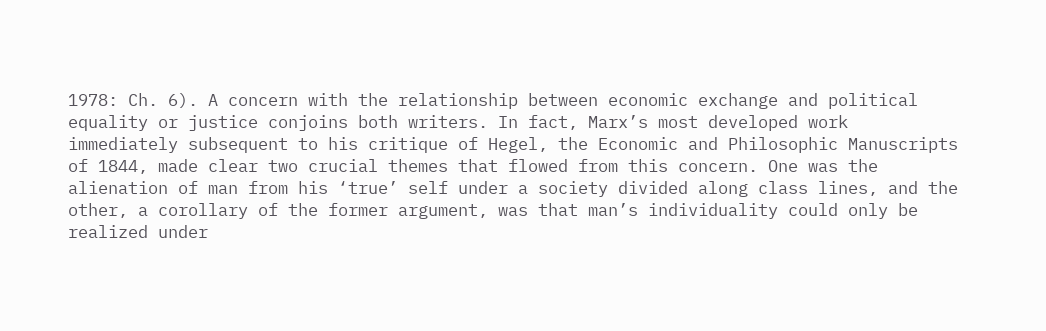1978: Ch. 6). A concern with the relationship between economic exchange and political equality or justice conjoins both writers. In fact, Marx’s most developed work immediately subsequent to his critique of Hegel, the Economic and Philosophic Manuscripts of 1844, made clear two crucial themes that flowed from this concern. One was the alienation of man from his ‘true’ self under a society divided along class lines, and the other, a corollary of the former argument, was that man’s individuality could only be realized under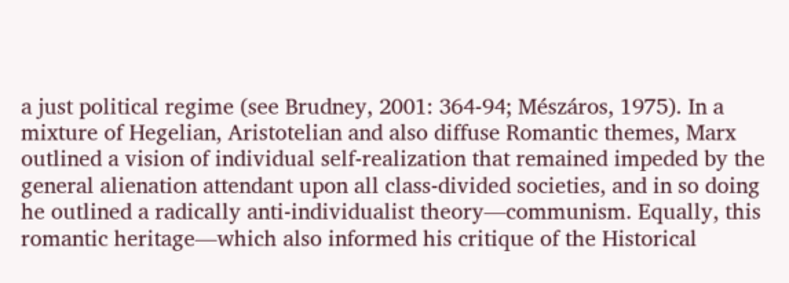a just political regime (see Brudney, 2001: 364-94; Mészáros, 1975). In a mixture of Hegelian, Aristotelian and also diffuse Romantic themes, Marx outlined a vision of individual self-realization that remained impeded by the general alienation attendant upon all class-divided societies, and in so doing he outlined a radically anti-individualist theory—communism. Equally, this romantic heritage—which also informed his critique of the Historical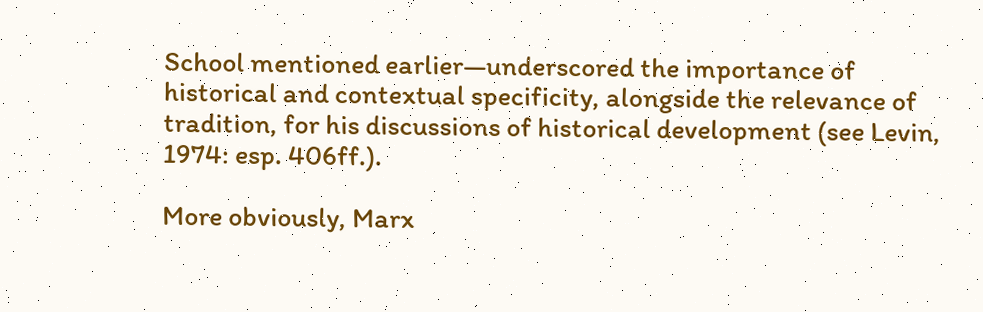School mentioned earlier—underscored the importance of historical and contextual specificity, alongside the relevance of tradition, for his discussions of historical development (see Levin, 1974: esp. 406ff.).

More obviously, Marx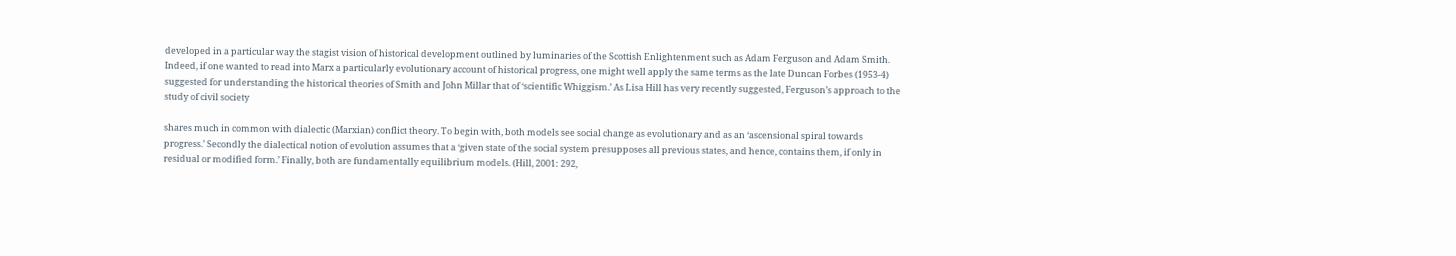developed in a particular way the stagist vision of historical development outlined by luminaries of the Scottish Enlightenment such as Adam Ferguson and Adam Smith. Indeed, if one wanted to read into Marx a particularly evolutionary account of historical progress, one might well apply the same terms as the late Duncan Forbes (1953-4) suggested for understanding the historical theories of Smith and John Millar that of ‘scientific Whiggism.’ As Lisa Hill has very recently suggested, Ferguson’s approach to the study of civil society

shares much in common with dialectic (Marxian) conflict theory. To begin with, both models see social change as evolutionary and as an ‘ascensional spiral towards progress.’ Secondly the dialectical notion of evolution assumes that a ‘given state of the social system presupposes all previous states, and hence, contains them, if only in residual or modified form.’ Finally, both are fundamentally equilibrium models. (Hill, 2001: 292,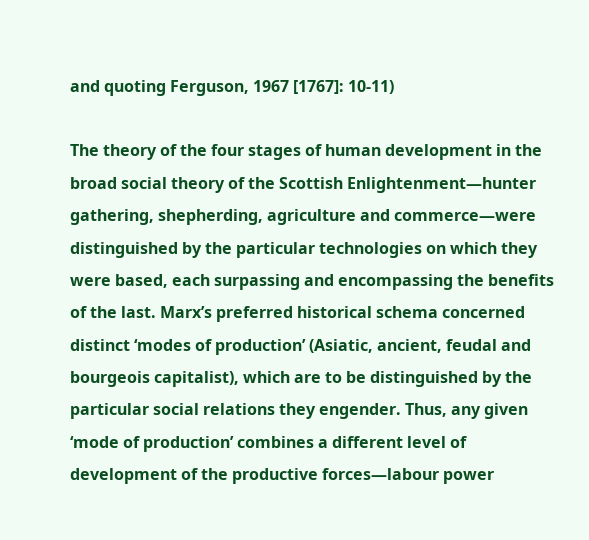and quoting Ferguson, 1967 [1767]: 10-11)

The theory of the four stages of human development in the broad social theory of the Scottish Enlightenment—hunter gathering, shepherding, agriculture and commerce—were distinguished by the particular technologies on which they were based, each surpassing and encompassing the benefits of the last. Marx’s preferred historical schema concerned distinct ‘modes of production’ (Asiatic, ancient, feudal and bourgeois capitalist), which are to be distinguished by the particular social relations they engender. Thus, any given ‘mode of production’ combines a different level of development of the productive forces—labour power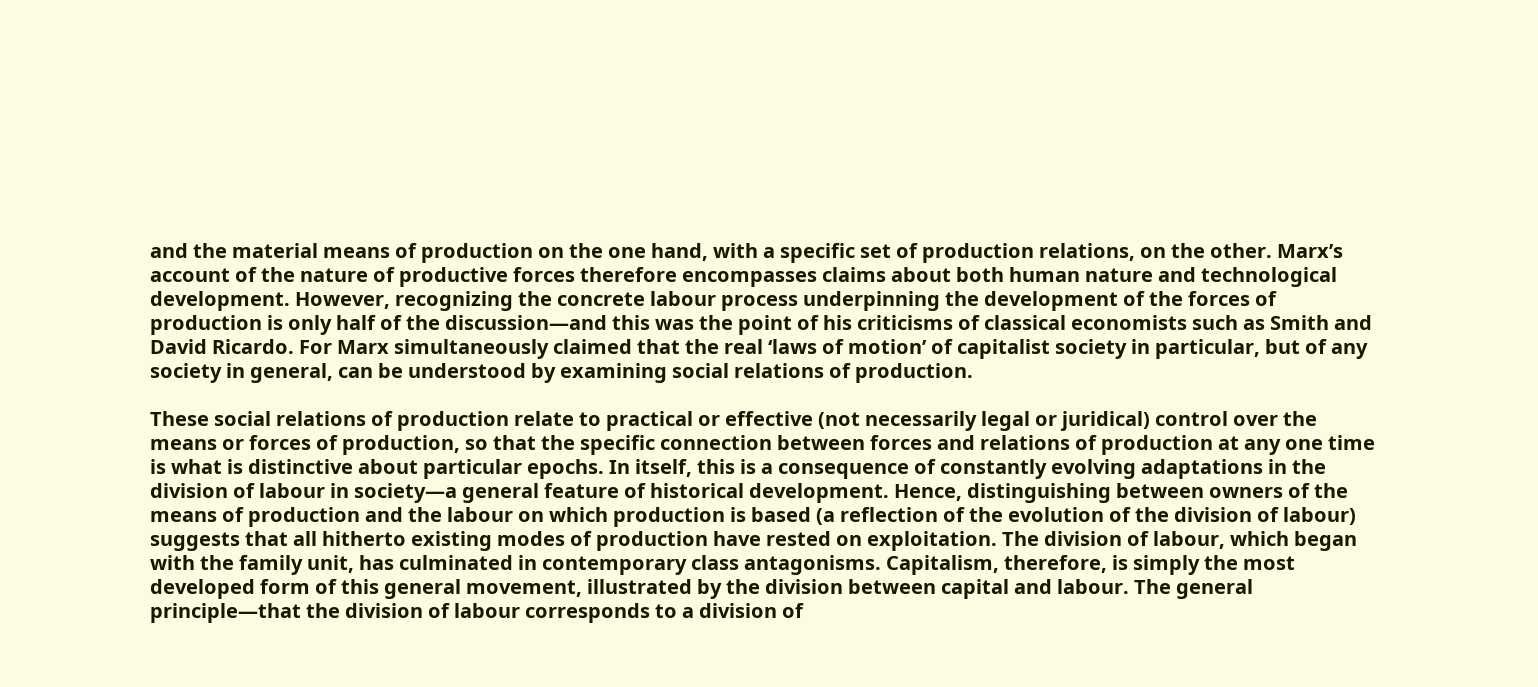and the material means of production on the one hand, with a specific set of production relations, on the other. Marx’s account of the nature of productive forces therefore encompasses claims about both human nature and technological development. However, recognizing the concrete labour process underpinning the development of the forces of production is only half of the discussion—and this was the point of his criticisms of classical economists such as Smith and David Ricardo. For Marx simultaneously claimed that the real ‘laws of motion’ of capitalist society in particular, but of any society in general, can be understood by examining social relations of production.

These social relations of production relate to practical or effective (not necessarily legal or juridical) control over the means or forces of production, so that the specific connection between forces and relations of production at any one time is what is distinctive about particular epochs. In itself, this is a consequence of constantly evolving adaptations in the division of labour in society—a general feature of historical development. Hence, distinguishing between owners of the means of production and the labour on which production is based (a reflection of the evolution of the division of labour) suggests that all hitherto existing modes of production have rested on exploitation. The division of labour, which began with the family unit, has culminated in contemporary class antagonisms. Capitalism, therefore, is simply the most developed form of this general movement, illustrated by the division between capital and labour. The general principle—that the division of labour corresponds to a division of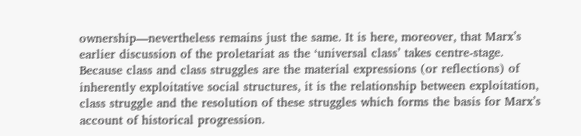ownership—nevertheless remains just the same. It is here, moreover, that Marx’s earlier discussion of the proletariat as the ‘universal class’ takes centre-stage. Because class and class struggles are the material expressions (or reflections) of inherently exploitative social structures, it is the relationship between exploitation, class struggle and the resolution of these struggles which forms the basis for Marx’s account of historical progression.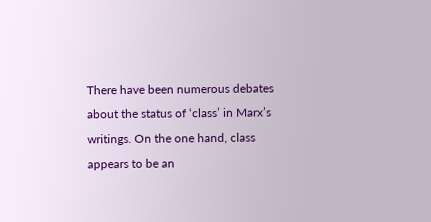There have been numerous debates about the status of ‘class’ in Marx’s writings. On the one hand, class appears to be an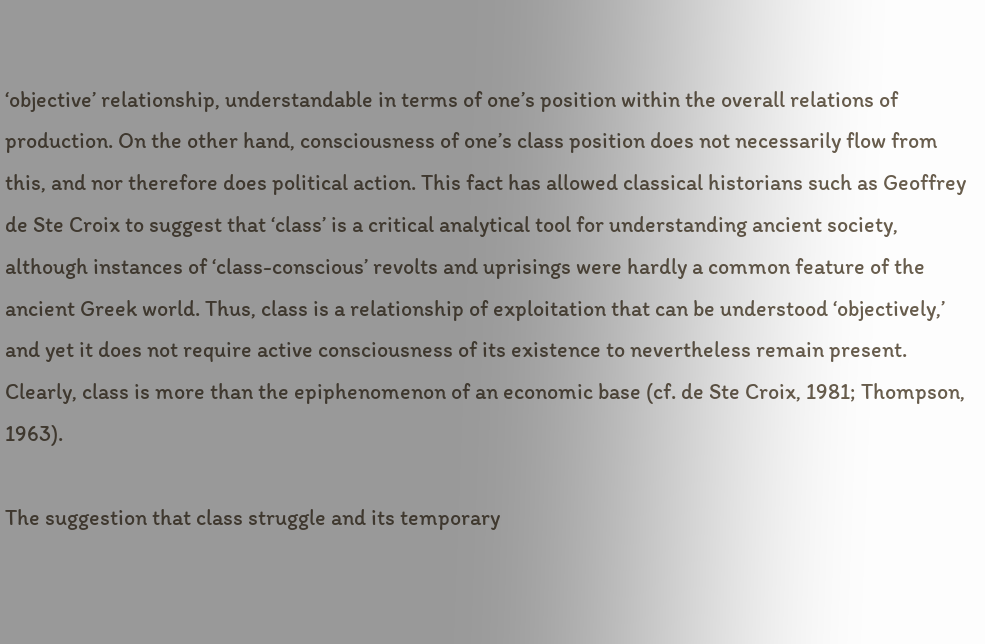‘objective’ relationship, understandable in terms of one’s position within the overall relations of production. On the other hand, consciousness of one’s class position does not necessarily flow from this, and nor therefore does political action. This fact has allowed classical historians such as Geoffrey de Ste Croix to suggest that ‘class’ is a critical analytical tool for understanding ancient society, although instances of ‘class-conscious’ revolts and uprisings were hardly a common feature of the ancient Greek world. Thus, class is a relationship of exploitation that can be understood ‘objectively,’ and yet it does not require active consciousness of its existence to nevertheless remain present. Clearly, class is more than the epiphenomenon of an economic base (cf. de Ste Croix, 1981; Thompson, 1963).

The suggestion that class struggle and its temporary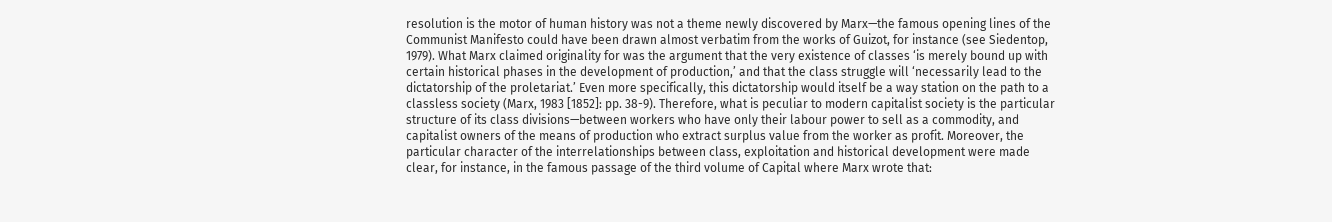resolution is the motor of human history was not a theme newly discovered by Marx—the famous opening lines of the Communist Manifesto could have been drawn almost verbatim from the works of Guizot, for instance (see Siedentop, 1979). What Marx claimed originality for was the argument that the very existence of classes ‘is merely bound up with certain historical phases in the development of production,’ and that the class struggle will ‘necessarily lead to the dictatorship of the proletariat.’ Even more specifically, this dictatorship would itself be a way station on the path to a classless society (Marx, 1983 [1852]: pp. 38-9). Therefore, what is peculiar to modern capitalist society is the particular structure of its class divisions—between workers who have only their labour power to sell as a commodity, and capitalist owners of the means of production who extract surplus value from the worker as profit. Moreover, the particular character of the interrelationships between class, exploitation and historical development were made clear, for instance, in the famous passage of the third volume of Capital where Marx wrote that: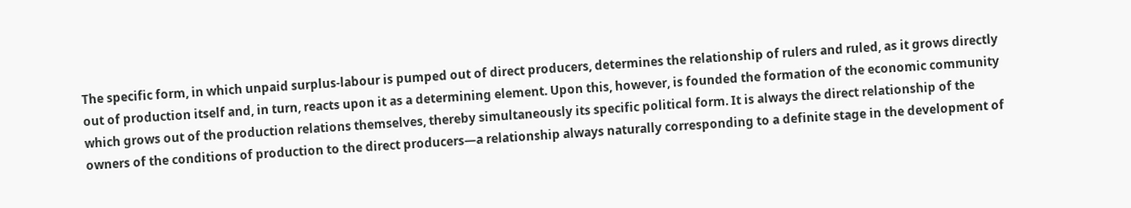The specific form, in which unpaid surplus-labour is pumped out of direct producers, determines the relationship of rulers and ruled, as it grows directly out of production itself and, in turn, reacts upon it as a determining element. Upon this, however, is founded the formation of the economic community which grows out of the production relations themselves, thereby simultaneously its specific political form. It is always the direct relationship of the owners of the conditions of production to the direct producers—a relationship always naturally corresponding to a definite stage in the development of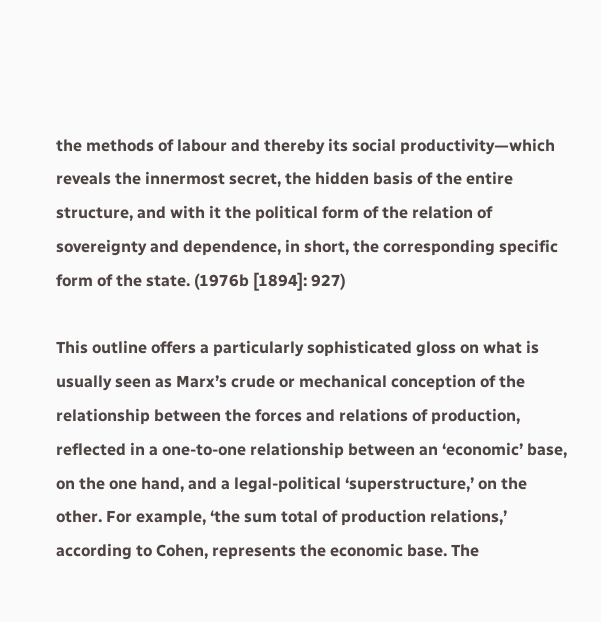the methods of labour and thereby its social productivity—which reveals the innermost secret, the hidden basis of the entire structure, and with it the political form of the relation of sovereignty and dependence, in short, the corresponding specific form of the state. (1976b [1894]: 927)

This outline offers a particularly sophisticated gloss on what is usually seen as Marx’s crude or mechanical conception of the relationship between the forces and relations of production, reflected in a one-to-one relationship between an ‘economic’ base, on the one hand, and a legal-political ‘superstructure,’ on the other. For example, ‘the sum total of production relations,’ according to Cohen, represents the economic base. The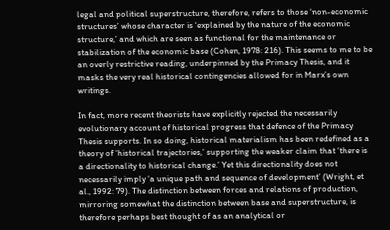legal and political superstructure, therefore, refers to those ‘non-economic structures’ whose character is ‘explained by the nature of the economic structure,’ and which are seen as functional for the maintenance or stabilization of the economic base (Cohen, 1978: 216). This seems to me to be an overly restrictive reading, underpinned by the Primacy Thesis, and it masks the very real historical contingencies allowed for in Marx’s own writings.

In fact, more recent theorists have explicitly rejected the necessarily evolutionary account of historical progress that defence of the Primacy Thesis supports. In so doing, historical materialism has been redefined as a theory of ‘historical trajectories,’ supporting the weaker claim that ‘there is a directionality to historical change.’ Yet this directionality does not necessarily imply ‘a unique path and sequence of development’ (Wright, et al., 1992: 79). The distinction between forces and relations of production, mirroring somewhat the distinction between base and superstructure, is therefore perhaps best thought of as an analytical or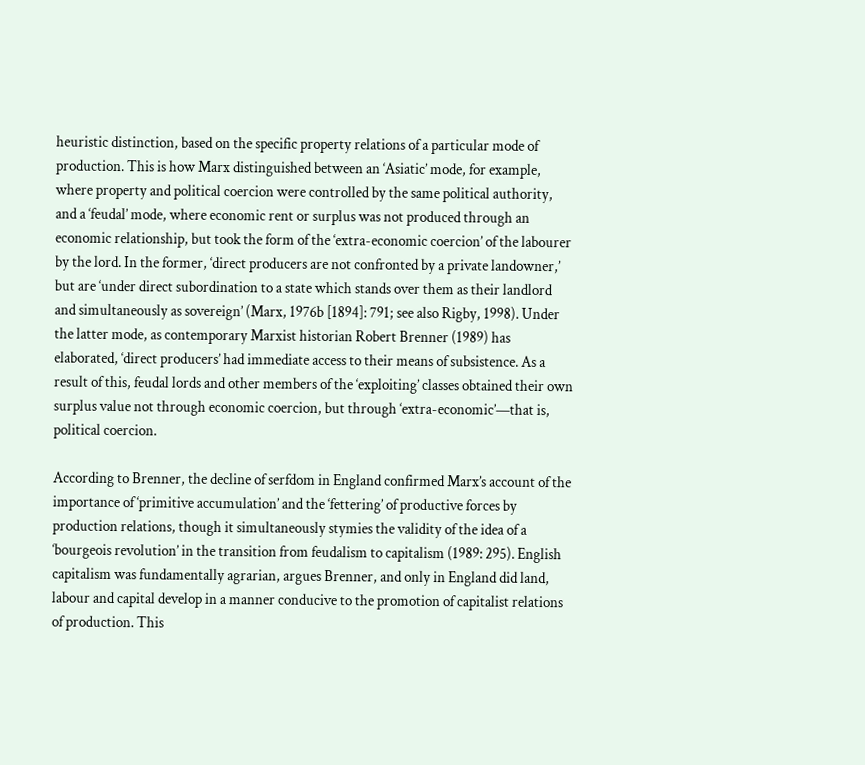heuristic distinction, based on the specific property relations of a particular mode of production. This is how Marx distinguished between an ‘Asiatic’ mode, for example, where property and political coercion were controlled by the same political authority, and a ‘feudal’ mode, where economic rent or surplus was not produced through an economic relationship, but took the form of the ‘extra-economic coercion’ of the labourer by the lord. In the former, ‘direct producers are not confronted by a private landowner,’ but are ‘under direct subordination to a state which stands over them as their landlord and simultaneously as sovereign’ (Marx, 1976b [1894]: 791; see also Rigby, 1998). Under the latter mode, as contemporary Marxist historian Robert Brenner (1989) has elaborated, ‘direct producers’ had immediate access to their means of subsistence. As a result of this, feudal lords and other members of the ‘exploiting’ classes obtained their own surplus value not through economic coercion, but through ‘extra-economic’—that is, political coercion.

According to Brenner, the decline of serfdom in England confirmed Marx’s account of the importance of ‘primitive accumulation’ and the ‘fettering’ of productive forces by production relations, though it simultaneously stymies the validity of the idea of a ‘bourgeois revolution’ in the transition from feudalism to capitalism (1989: 295). English capitalism was fundamentally agrarian, argues Brenner, and only in England did land, labour and capital develop in a manner conducive to the promotion of capitalist relations of production. This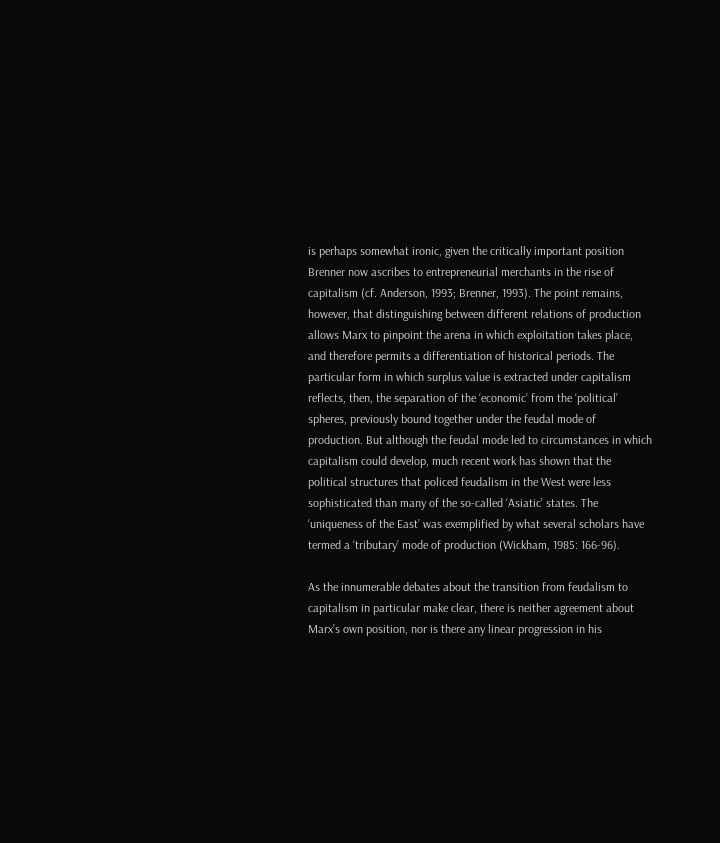is perhaps somewhat ironic, given the critically important position Brenner now ascribes to entrepreneurial merchants in the rise of capitalism (cf. Anderson, 1993; Brenner, 1993). The point remains, however, that distinguishing between different relations of production allows Marx to pinpoint the arena in which exploitation takes place, and therefore permits a differentiation of historical periods. The particular form in which surplus value is extracted under capitalism reflects, then, the separation of the ‘economic’ from the ‘political’ spheres, previously bound together under the feudal mode of production. But although the feudal mode led to circumstances in which capitalism could develop, much recent work has shown that the political structures that policed feudalism in the West were less sophisticated than many of the so-called ‘Asiatic’ states. The ‘uniqueness of the East’ was exemplified by what several scholars have termed a ‘tributary’ mode of production (Wickham, 1985: 166-96).

As the innumerable debates about the transition from feudalism to capitalism in particular make clear, there is neither agreement about Marx’s own position, nor is there any linear progression in his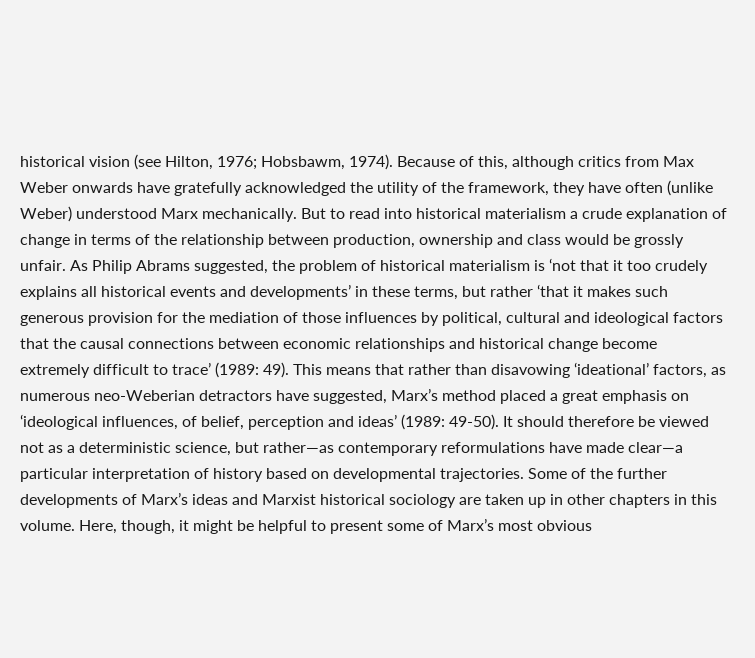historical vision (see Hilton, 1976; Hobsbawm, 1974). Because of this, although critics from Max Weber onwards have gratefully acknowledged the utility of the framework, they have often (unlike Weber) understood Marx mechanically. But to read into historical materialism a crude explanation of change in terms of the relationship between production, ownership and class would be grossly unfair. As Philip Abrams suggested, the problem of historical materialism is ‘not that it too crudely explains all historical events and developments’ in these terms, but rather ‘that it makes such generous provision for the mediation of those influences by political, cultural and ideological factors that the causal connections between economic relationships and historical change become extremely difficult to trace’ (1989: 49). This means that rather than disavowing ‘ideational’ factors, as numerous neo-Weberian detractors have suggested, Marx’s method placed a great emphasis on ‘ideological influences, of belief, perception and ideas’ (1989: 49-50). It should therefore be viewed not as a deterministic science, but rather—as contemporary reformulations have made clear—a particular interpretation of history based on developmental trajectories. Some of the further developments of Marx’s ideas and Marxist historical sociology are taken up in other chapters in this volume. Here, though, it might be helpful to present some of Marx’s most obvious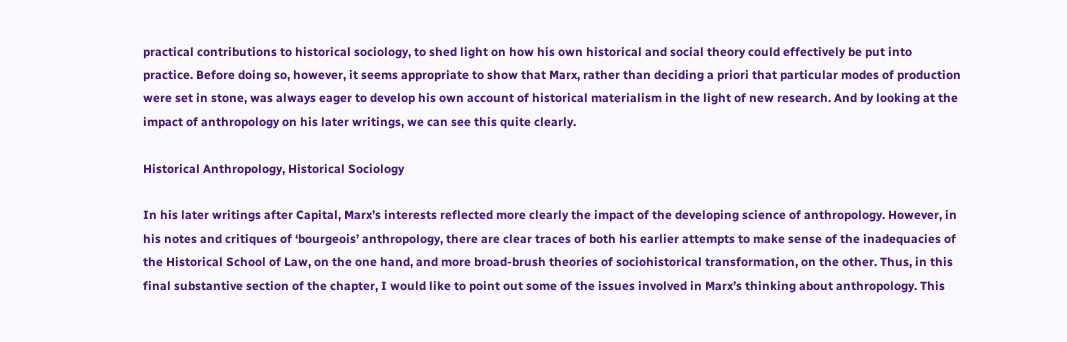practical contributions to historical sociology, to shed light on how his own historical and social theory could effectively be put into practice. Before doing so, however, it seems appropriate to show that Marx, rather than deciding a priori that particular modes of production were set in stone, was always eager to develop his own account of historical materialism in the light of new research. And by looking at the impact of anthropology on his later writings, we can see this quite clearly.

Historical Anthropology, Historical Sociology

In his later writings after Capital, Marx’s interests reflected more clearly the impact of the developing science of anthropology. However, in his notes and critiques of ‘bourgeois’ anthropology, there are clear traces of both his earlier attempts to make sense of the inadequacies of the Historical School of Law, on the one hand, and more broad-brush theories of sociohistorical transformation, on the other. Thus, in this final substantive section of the chapter, I would like to point out some of the issues involved in Marx’s thinking about anthropology. This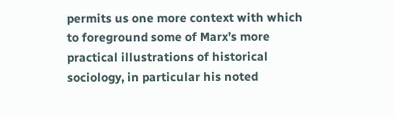permits us one more context with which to foreground some of Marx’s more practical illustrations of historical sociology, in particular his noted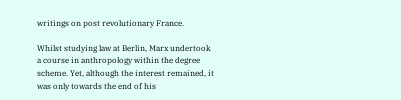writings on post revolutionary France.

Whilst studying law at Berlin, Marx undertook a course in anthropology within the degree scheme. Yet, although the interest remained, it was only towards the end of his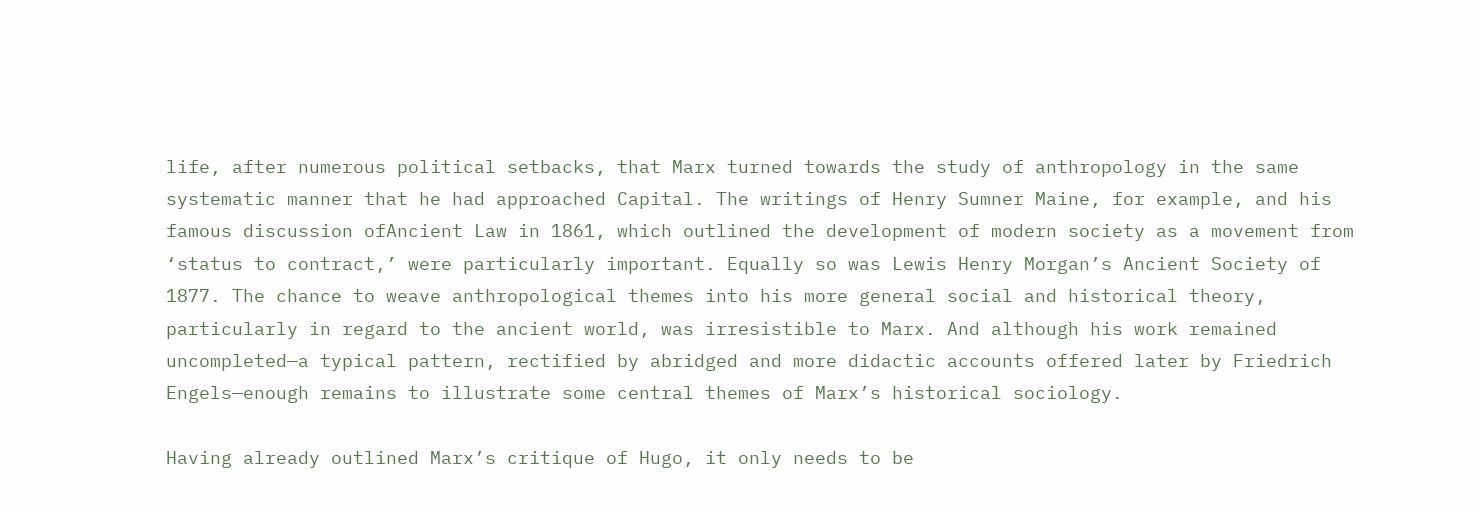life, after numerous political setbacks, that Marx turned towards the study of anthropology in the same systematic manner that he had approached Capital. The writings of Henry Sumner Maine, for example, and his famous discussion ofAncient Law in 1861, which outlined the development of modern society as a movement from ‘status to contract,’ were particularly important. Equally so was Lewis Henry Morgan’s Ancient Society of 1877. The chance to weave anthropological themes into his more general social and historical theory, particularly in regard to the ancient world, was irresistible to Marx. And although his work remained uncompleted—a typical pattern, rectified by abridged and more didactic accounts offered later by Friedrich Engels—enough remains to illustrate some central themes of Marx’s historical sociology.

Having already outlined Marx’s critique of Hugo, it only needs to be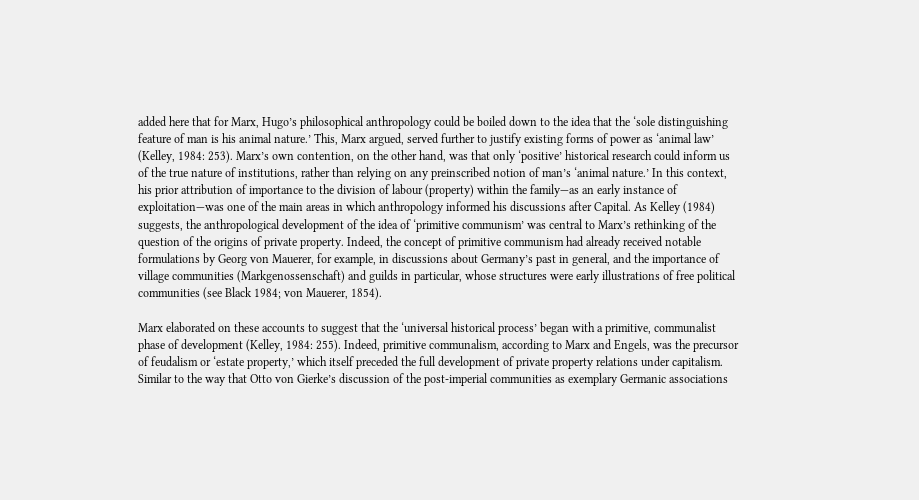added here that for Marx, Hugo’s philosophical anthropology could be boiled down to the idea that the ‘sole distinguishing feature of man is his animal nature.’ This, Marx argued, served further to justify existing forms of power as ‘animal law’ (Kelley, 1984: 253). Marx’s own contention, on the other hand, was that only ‘positive’ historical research could inform us of the true nature of institutions, rather than relying on any preinscribed notion of man’s ‘animal nature.’ In this context, his prior attribution of importance to the division of labour (property) within the family—as an early instance of exploitation—was one of the main areas in which anthropology informed his discussions after Capital. As Kelley (1984) suggests, the anthropological development of the idea of ‘primitive communism’ was central to Marx’s rethinking of the question of the origins of private property. Indeed, the concept of primitive communism had already received notable formulations by Georg von Mauerer, for example, in discussions about Germany’s past in general, and the importance of village communities (Markgenossenschaft) and guilds in particular, whose structures were early illustrations of free political communities (see Black 1984; von Mauerer, 1854).

Marx elaborated on these accounts to suggest that the ‘universal historical process’ began with a primitive, communalist phase of development (Kelley, 1984: 255). Indeed, primitive communalism, according to Marx and Engels, was the precursor of feudalism or ‘estate property,’ which itself preceded the full development of private property relations under capitalism. Similar to the way that Otto von Gierke’s discussion of the post-imperial communities as exemplary Germanic associations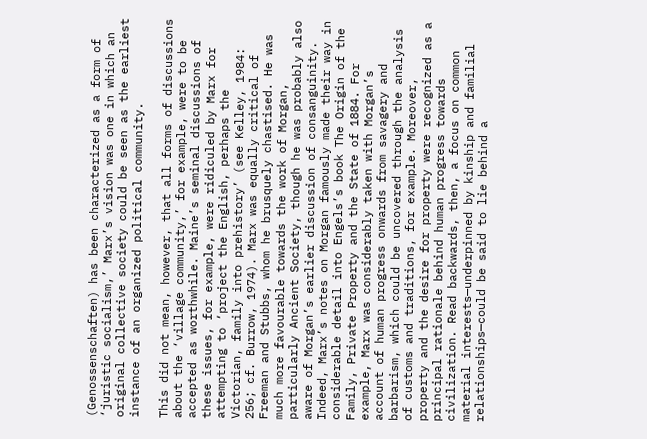(Genossenschaften) has been characterized as a form of ‘juristic socialism,’ Marx’s vision was one in which an original collective society could be seen as the earliest instance of an organized political community.

This did not mean, however, that all forms of discussions about the ‘village community,’ for example, were to be accepted as worthwhile. Maine’s seminal discussions of these issues, for example, were ridiculed by Marx for attempting to ‘project the English, perhaps the Victorian, family into prehistory’ (see Kelley, 1984: 256; cf. Burrow, 1974). Marx was equally critical of Freeman and Stubbs, whom he brusquely chastised. He was much more favourable towards the work of Morgan, particularly Ancient Society, though he was probably also aware of Morgan’s earlier discussion of consanguinity. Indeed, Marx’s notes on Morgan famously made their way in considerable detail into Engels’s book The Origin of the Family, Private Property and the State of 1884. For example, Marx was considerably taken with Morgan’s account of human progress onwards from savagery and barbarism, which could be uncovered through the analysis of customs and traditions, for example. Moreover, property and the desire for property were recognized as a principal rationale behind human progress towards civilization. Read backwards, then, a focus on common material interests—underpinned by kinship and familial relationships—could be said to lie behind a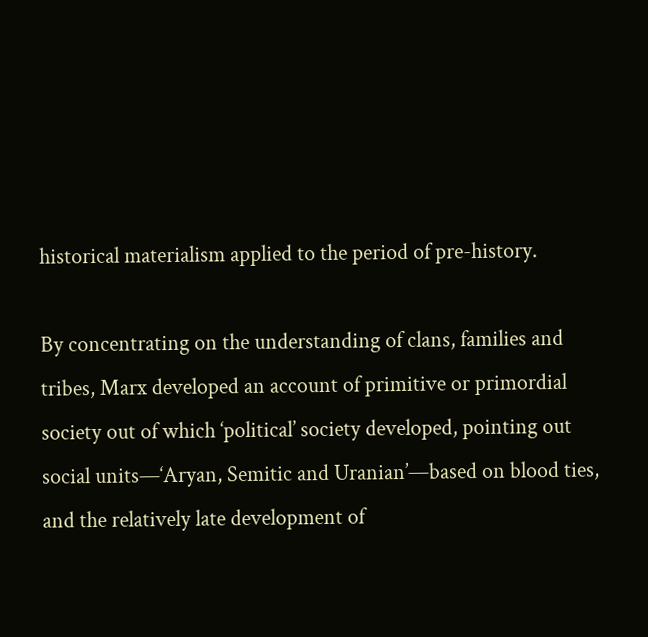historical materialism applied to the period of pre-history.

By concentrating on the understanding of clans, families and tribes, Marx developed an account of primitive or primordial society out of which ‘political’ society developed, pointing out social units—‘Aryan, Semitic and Uranian’—based on blood ties, and the relatively late development of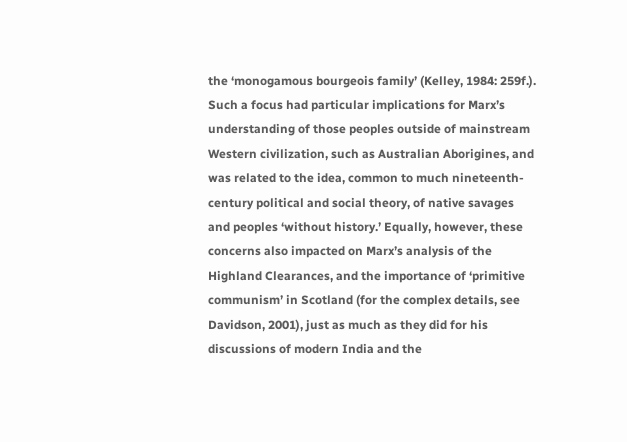the ‘monogamous bourgeois family’ (Kelley, 1984: 259f.). Such a focus had particular implications for Marx’s understanding of those peoples outside of mainstream Western civilization, such as Australian Aborigines, and was related to the idea, common to much nineteenth-century political and social theory, of native savages and peoples ‘without history.’ Equally, however, these concerns also impacted on Marx’s analysis of the Highland Clearances, and the importance of ‘primitive communism’ in Scotland (for the complex details, see Davidson, 2001), just as much as they did for his discussions of modern India and the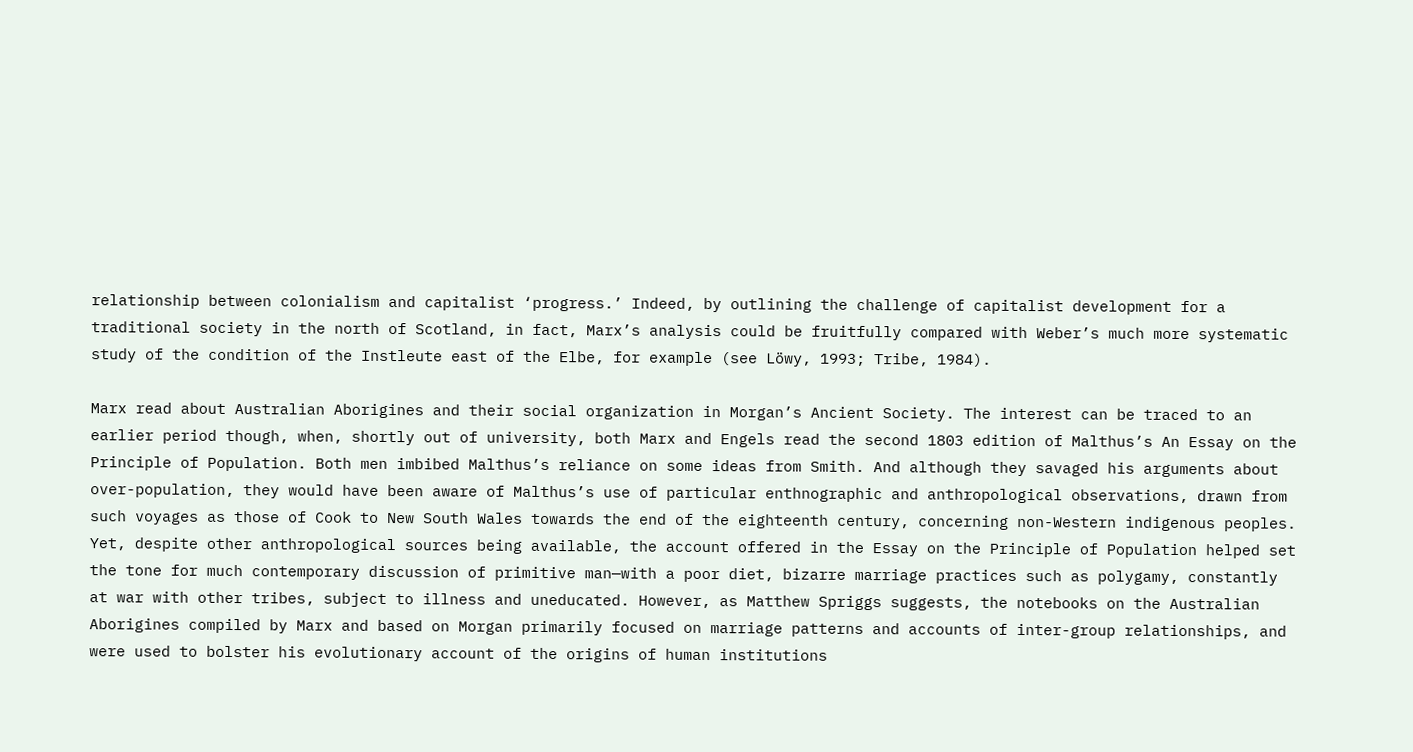relationship between colonialism and capitalist ‘progress.’ Indeed, by outlining the challenge of capitalist development for a traditional society in the north of Scotland, in fact, Marx’s analysis could be fruitfully compared with Weber’s much more systematic study of the condition of the Instleute east of the Elbe, for example (see Löwy, 1993; Tribe, 1984).

Marx read about Australian Aborigines and their social organization in Morgan’s Ancient Society. The interest can be traced to an earlier period though, when, shortly out of university, both Marx and Engels read the second 1803 edition of Malthus’s An Essay on the Principle of Population. Both men imbibed Malthus’s reliance on some ideas from Smith. And although they savaged his arguments about over-population, they would have been aware of Malthus’s use of particular enthnographic and anthropological observations, drawn from such voyages as those of Cook to New South Wales towards the end of the eighteenth century, concerning non-Western indigenous peoples. Yet, despite other anthropological sources being available, the account offered in the Essay on the Principle of Population helped set the tone for much contemporary discussion of primitive man—with a poor diet, bizarre marriage practices such as polygamy, constantly at war with other tribes, subject to illness and uneducated. However, as Matthew Spriggs suggests, the notebooks on the Australian Aborigines compiled by Marx and based on Morgan primarily focused on marriage patterns and accounts of inter-group relationships, and were used to bolster his evolutionary account of the origins of human institutions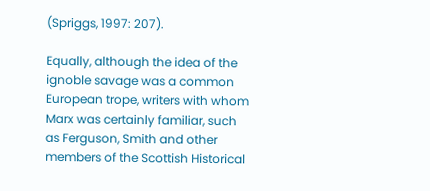(Spriggs, 1997: 207).

Equally, although the idea of the ignoble savage was a common European trope, writers with whom Marx was certainly familiar, such as Ferguson, Smith and other members of the Scottish Historical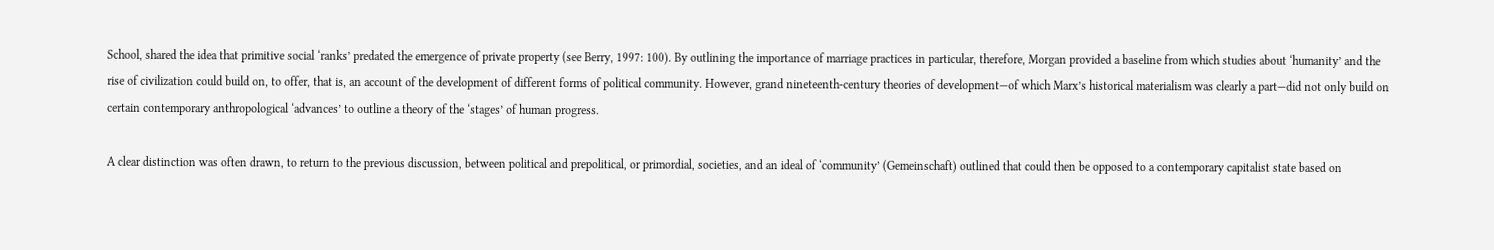School, shared the idea that primitive social ‘ranks’ predated the emergence of private property (see Berry, 1997: 100). By outlining the importance of marriage practices in particular, therefore, Morgan provided a baseline from which studies about ‘humanity’ and the rise of civilization could build on, to offer, that is, an account of the development of different forms of political community. However, grand nineteenth-century theories of development—of which Marx’s historical materialism was clearly a part—did not only build on certain contemporary anthropological ‘advances’ to outline a theory of the ‘stages’ of human progress.

A clear distinction was often drawn, to return to the previous discussion, between political and prepolitical, or primordial, societies, and an ideal of ‘community’ (Gemeinschaft) outlined that could then be opposed to a contemporary capitalist state based on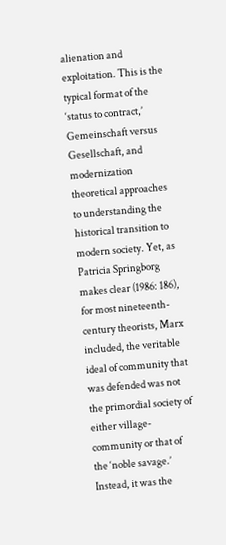alienation and exploitation. This is the typical format of the ‘status to contract,’ Gemeinschaft versus Gesellschaft, and modernization theoretical approaches to understanding the historical transition to modern society. Yet, as Patricia Springborg makes clear (1986: 186), for most nineteenth-century theorists, Marx included, the veritable ideal of community that was defended was not the primordial society of either village-community or that of the ‘noble savage.’ Instead, it was the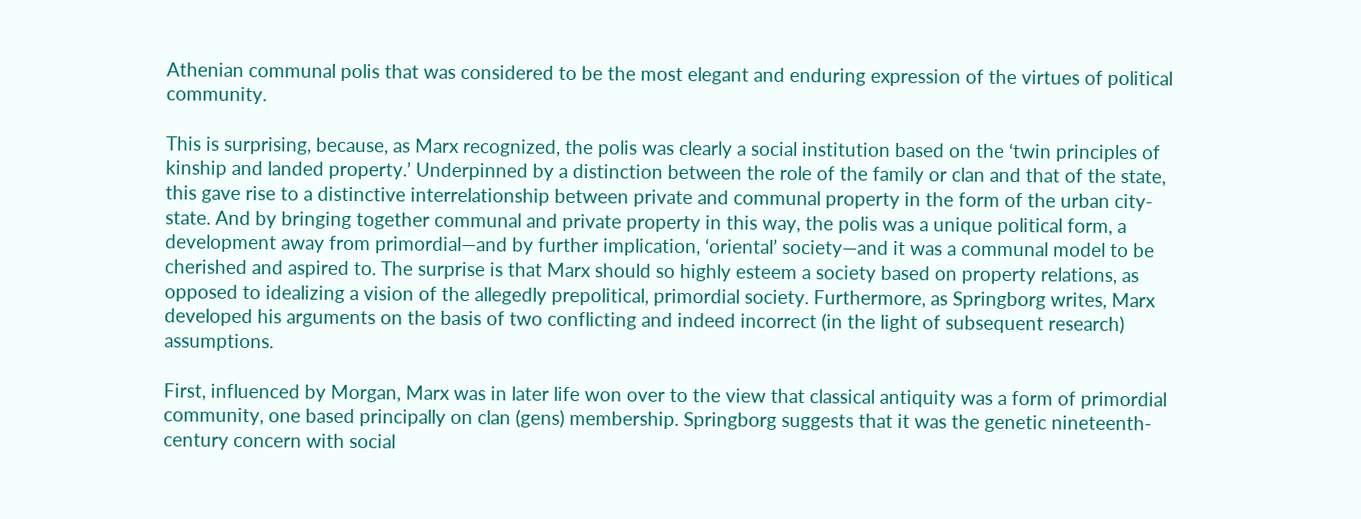Athenian communal polis that was considered to be the most elegant and enduring expression of the virtues of political community.

This is surprising, because, as Marx recognized, the polis was clearly a social institution based on the ‘twin principles of kinship and landed property.’ Underpinned by a distinction between the role of the family or clan and that of the state, this gave rise to a distinctive interrelationship between private and communal property in the form of the urban city-state. And by bringing together communal and private property in this way, the polis was a unique political form, a development away from primordial—and by further implication, ‘oriental’ society—and it was a communal model to be cherished and aspired to. The surprise is that Marx should so highly esteem a society based on property relations, as opposed to idealizing a vision of the allegedly prepolitical, primordial society. Furthermore, as Springborg writes, Marx developed his arguments on the basis of two conflicting and indeed incorrect (in the light of subsequent research) assumptions.

First, influenced by Morgan, Marx was in later life won over to the view that classical antiquity was a form of primordial community, one based principally on clan (gens) membership. Springborg suggests that it was the genetic nineteenth-century concern with social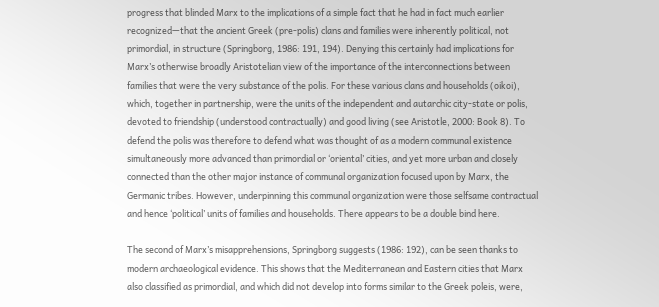progress that blinded Marx to the implications of a simple fact that he had in fact much earlier recognized—that the ancient Greek (pre-polis) clans and families were inherently political, not primordial, in structure (Springborg, 1986: 191, 194). Denying this certainly had implications for Marx’s otherwise broadly Aristotelian view of the importance of the interconnections between families that were the very substance of the polis. For these various clans and households (oikoi), which, together in partnership, were the units of the independent and autarchic city-state or polis, devoted to friendship (understood contractually) and good living (see Aristotle, 2000: Book 8). To defend the polis was therefore to defend what was thought of as a modern communal existence simultaneously more advanced than primordial or ‘oriental’ cities, and yet more urban and closely connected than the other major instance of communal organization focused upon by Marx, the Germanic tribes. However, underpinning this communal organization were those selfsame contractual and hence ‘political’ units of families and households. There appears to be a double bind here.

The second of Marx’s misapprehensions, Springborg suggests (1986: 192), can be seen thanks to modern archaeological evidence. This shows that the Mediterranean and Eastern cities that Marx also classified as primordial, and which did not develop into forms similar to the Greek poleis, were,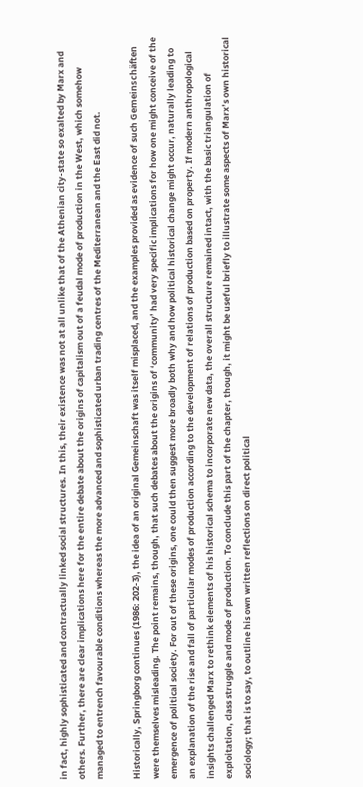in fact, highly sophisticated and contractually linked social structures. In this, their existence was not at all unlike that of the Athenian city-state so exalted by Marx and others. Further, there are clear implications here for the entire debate about the origins of capitalism out of a feudal mode of production in the West, which somehow managed to entrench favourable conditions whereas the more advanced and sophisticated urban trading centres of the Mediterranean and the East did not.

Historically, Springborg continues (1986: 202-3), the idea of an original Gemeinschaft was itself misplaced, and the examples provided as evidence of such Gemeinschäften were themselves misleading. The point remains, though, that such debates about the origins of ‘community’ had very specific implications for how one might conceive of the emergence of political society. For out of these origins, one could then suggest more broadly both why and how political historical change might occur, naturally leading to an explanation of the rise and fall of particular modes of production according to the development of relations of production based on property. If modern anthropological insights challenged Marx to rethink elements of his historical schema to incorporate new data, the overall structure remained intact, with the basic triangulation of exploitation, class struggle and mode of production. To conclude this part of the chapter, though, it might be useful briefly to illustrate some aspects of Marx’s own historical sociology; that is to say, to outline his own written reflections on direct political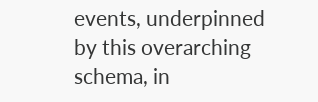events, underpinned by this overarching schema, in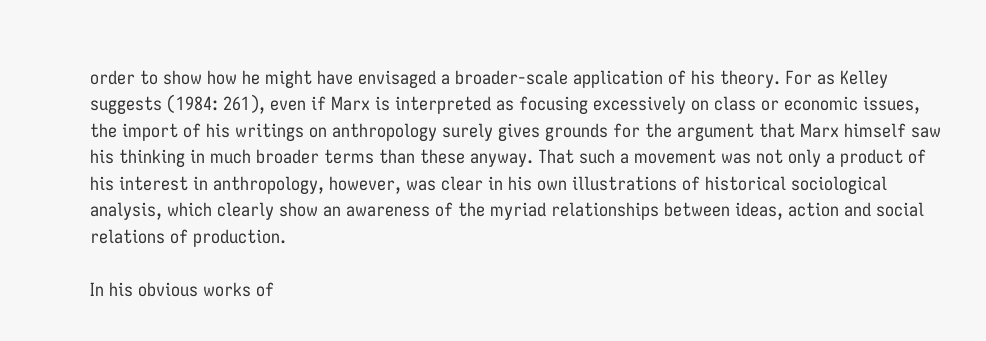order to show how he might have envisaged a broader-scale application of his theory. For as Kelley suggests (1984: 261), even if Marx is interpreted as focusing excessively on class or economic issues, the import of his writings on anthropology surely gives grounds for the argument that Marx himself saw his thinking in much broader terms than these anyway. That such a movement was not only a product of his interest in anthropology, however, was clear in his own illustrations of historical sociological analysis, which clearly show an awareness of the myriad relationships between ideas, action and social relations of production.

In his obvious works of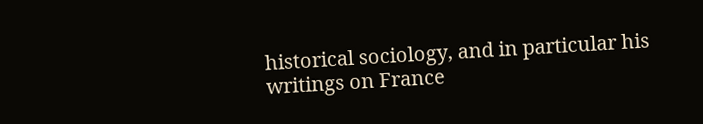historical sociology, and in particular his writings on France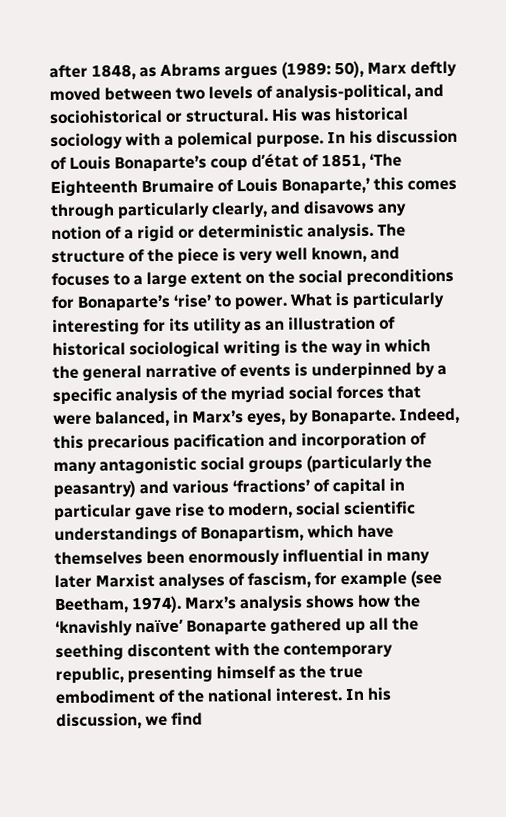after 1848, as Abrams argues (1989: 50), Marx deftly moved between two levels of analysis-political, and sociohistorical or structural. His was historical sociology with a polemical purpose. In his discussion of Louis Bonaparte’s coup d’état of 1851, ‘The Eighteenth Brumaire of Louis Bonaparte,’ this comes through particularly clearly, and disavows any notion of a rigid or deterministic analysis. The structure of the piece is very well known, and focuses to a large extent on the social preconditions for Bonaparte’s ‘rise’ to power. What is particularly interesting for its utility as an illustration of historical sociological writing is the way in which the general narrative of events is underpinned by a specific analysis of the myriad social forces that were balanced, in Marx’s eyes, by Bonaparte. Indeed, this precarious pacification and incorporation of many antagonistic social groups (particularly the peasantry) and various ‘fractions’ of capital in particular gave rise to modern, social scientific understandings of Bonapartism, which have themselves been enormously influential in many later Marxist analyses of fascism, for example (see Beetham, 1974). Marx’s analysis shows how the ‘knavishly naïve’ Bonaparte gathered up all the seething discontent with the contemporary republic, presenting himself as the true embodiment of the national interest. In his discussion, we find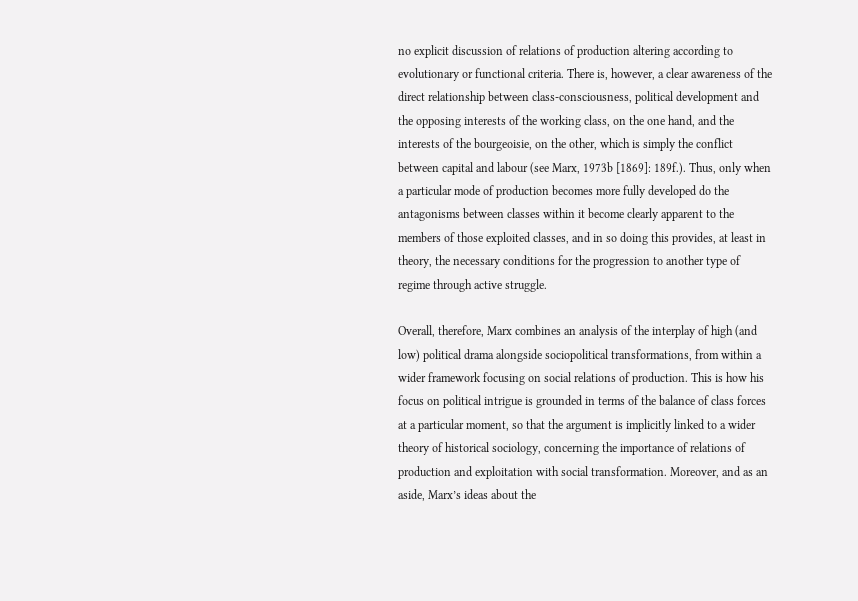no explicit discussion of relations of production altering according to evolutionary or functional criteria. There is, however, a clear awareness of the direct relationship between class-consciousness, political development and the opposing interests of the working class, on the one hand, and the interests of the bourgeoisie, on the other, which is simply the conflict between capital and labour (see Marx, 1973b [1869]: 189f.). Thus, only when a particular mode of production becomes more fully developed do the antagonisms between classes within it become clearly apparent to the members of those exploited classes, and in so doing this provides, at least in theory, the necessary conditions for the progression to another type of regime through active struggle.

Overall, therefore, Marx combines an analysis of the interplay of high (and low) political drama alongside sociopolitical transformations, from within a wider framework focusing on social relations of production. This is how his focus on political intrigue is grounded in terms of the balance of class forces at a particular moment, so that the argument is implicitly linked to a wider theory of historical sociology, concerning the importance of relations of production and exploitation with social transformation. Moreover, and as an aside, Marx’s ideas about the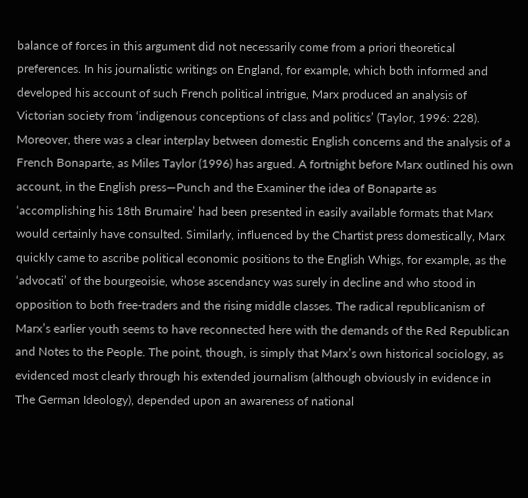balance of forces in this argument did not necessarily come from a priori theoretical preferences. In his journalistic writings on England, for example, which both informed and developed his account of such French political intrigue, Marx produced an analysis of Victorian society from ‘indigenous conceptions of class and politics’ (Taylor, 1996: 228). Moreover, there was a clear interplay between domestic English concerns and the analysis of a French Bonaparte, as Miles Taylor (1996) has argued. A fortnight before Marx outlined his own account, in the English press—Punch and the Examiner the idea of Bonaparte as ‘accomplishing his 18th Brumaire’ had been presented in easily available formats that Marx would certainly have consulted. Similarly, influenced by the Chartist press domestically, Marx quickly came to ascribe political economic positions to the English Whigs, for example, as the ‘advocati’ of the bourgeoisie, whose ascendancy was surely in decline and who stood in opposition to both free-traders and the rising middle classes. The radical republicanism of Marx’s earlier youth seems to have reconnected here with the demands of the Red Republican and Notes to the People. The point, though, is simply that Marx’s own historical sociology, as evidenced most clearly through his extended journalism (although obviously in evidence in The German Ideology), depended upon an awareness of national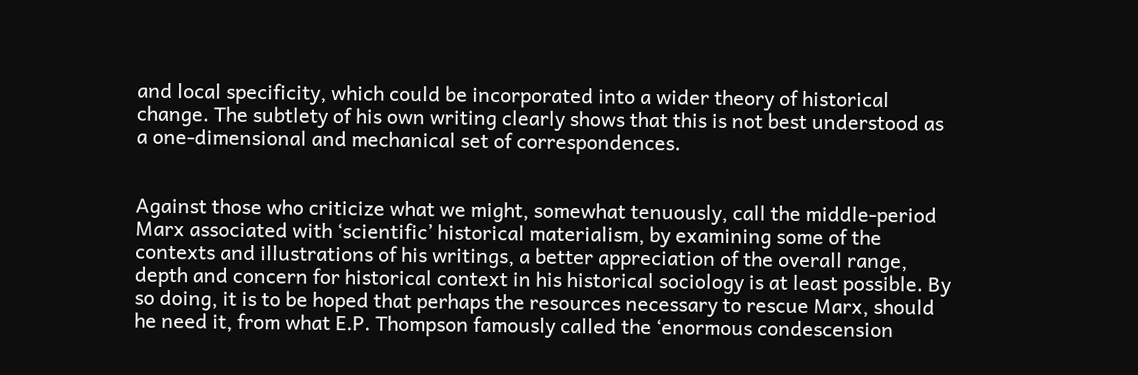and local specificity, which could be incorporated into a wider theory of historical change. The subtlety of his own writing clearly shows that this is not best understood as a one-dimensional and mechanical set of correspondences.


Against those who criticize what we might, somewhat tenuously, call the middle-period Marx associated with ‘scientific’ historical materialism, by examining some of the contexts and illustrations of his writings, a better appreciation of the overall range, depth and concern for historical context in his historical sociology is at least possible. By so doing, it is to be hoped that perhaps the resources necessary to rescue Marx, should he need it, from what E.P. Thompson famously called the ‘enormous condescension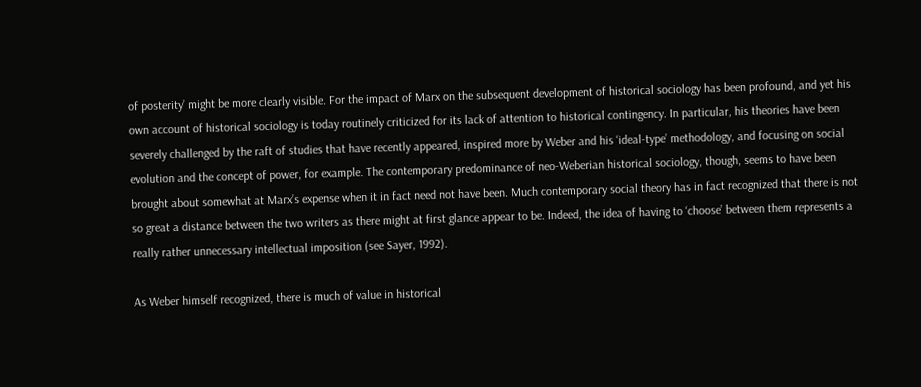of posterity’ might be more clearly visible. For the impact of Marx on the subsequent development of historical sociology has been profound, and yet his own account of historical sociology is today routinely criticized for its lack of attention to historical contingency. In particular, his theories have been severely challenged by the raft of studies that have recently appeared, inspired more by Weber and his ‘ideal-type’ methodology, and focusing on social evolution and the concept of power, for example. The contemporary predominance of neo-Weberian historical sociology, though, seems to have been brought about somewhat at Marx’s expense when it in fact need not have been. Much contemporary social theory has in fact recognized that there is not so great a distance between the two writers as there might at first glance appear to be. Indeed, the idea of having to ‘choose’ between them represents a really rather unnecessary intellectual imposition (see Sayer, 1992).

As Weber himself recognized, there is much of value in historical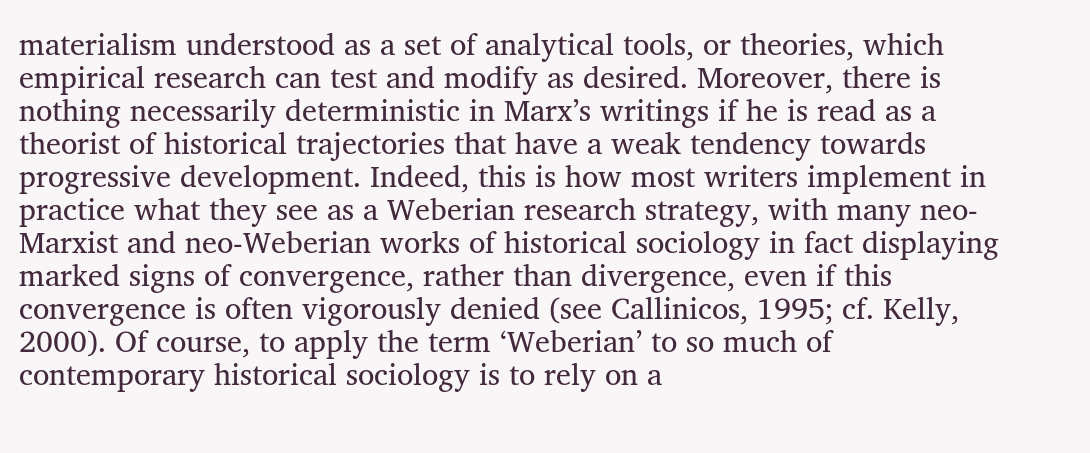materialism understood as a set of analytical tools, or theories, which empirical research can test and modify as desired. Moreover, there is nothing necessarily deterministic in Marx’s writings if he is read as a theorist of historical trajectories that have a weak tendency towards progressive development. Indeed, this is how most writers implement in practice what they see as a Weberian research strategy, with many neo-Marxist and neo-Weberian works of historical sociology in fact displaying marked signs of convergence, rather than divergence, even if this convergence is often vigorously denied (see Callinicos, 1995; cf. Kelly, 2000). Of course, to apply the term ‘Weberian’ to so much of contemporary historical sociology is to rely on a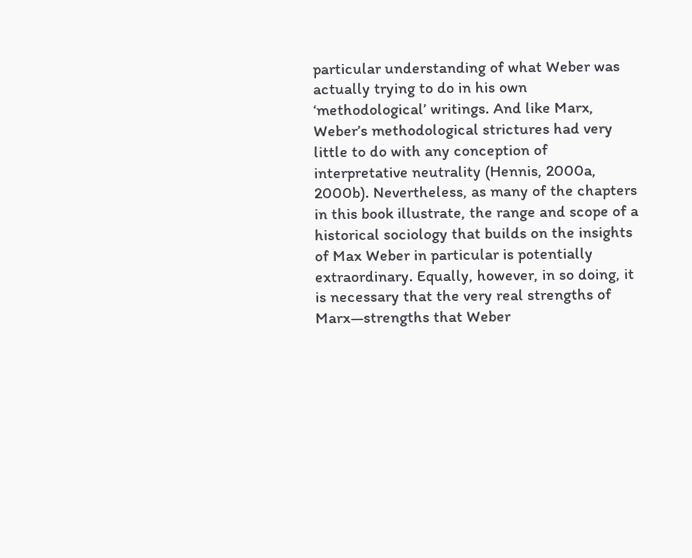particular understanding of what Weber was actually trying to do in his own ‘methodological’ writings. And like Marx, Weber’s methodological strictures had very little to do with any conception of interpretative neutrality (Hennis, 2000a, 2000b). Nevertheless, as many of the chapters in this book illustrate, the range and scope of a historical sociology that builds on the insights of Max Weber in particular is potentially extraordinary. Equally, however, in so doing, it is necessary that the very real strengths of Marx—strengths that Weber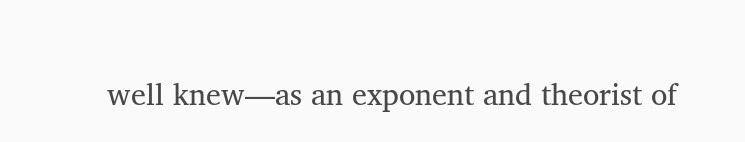well knew—as an exponent and theorist of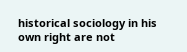historical sociology in his own right are not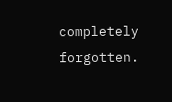completely forgotten.